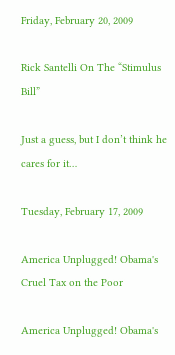Friday, February 20, 2009

Rick Santelli On The “Stimulus Bill”

Just a guess, but I don’t think he cares for it…

Tuesday, February 17, 2009

America Unplugged! Obama's Cruel Tax on the Poor

America Unplugged! Obama's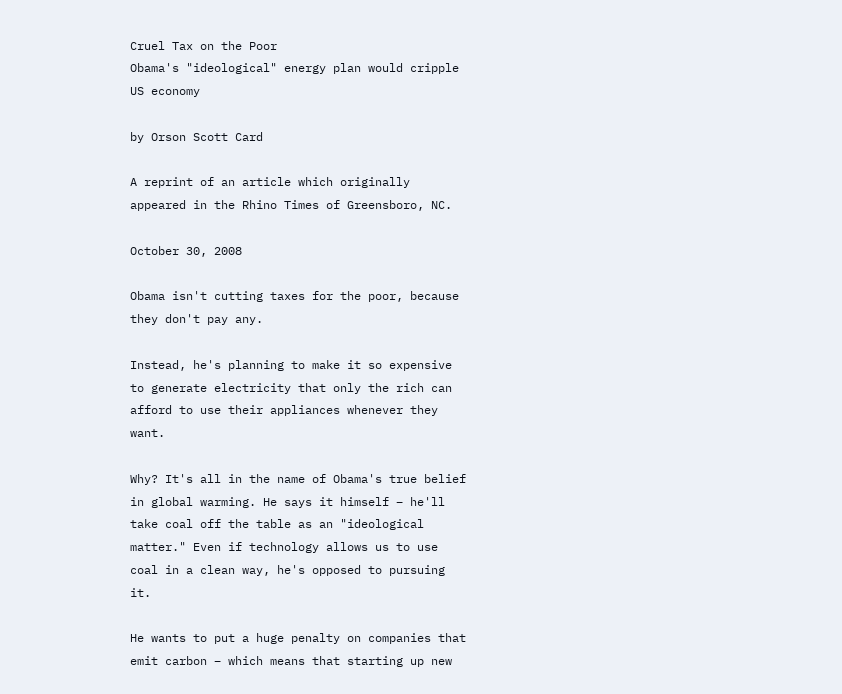Cruel Tax on the Poor
Obama's "ideological" energy plan would cripple US economy

by Orson Scott Card

A reprint of an article which originally appeared in the Rhino Times of Greensboro, NC.

October 30, 2008

Obama isn't cutting taxes for the poor, because they don't pay any.

Instead, he's planning to make it so expensive to generate electricity that only the rich can afford to use their appliances whenever they want.

Why? It's all in the name of Obama's true belief in global warming. He says it himself – he'll take coal off the table as an "ideological matter." Even if technology allows us to use coal in a clean way, he's opposed to pursuing it.

He wants to put a huge penalty on companies that emit carbon – which means that starting up new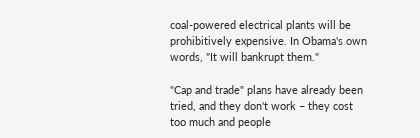coal-powered electrical plants will be prohibitively expensive. In Obama's own words, "It will bankrupt them."

"Cap and trade" plans have already been tried, and they don't work – they cost too much and people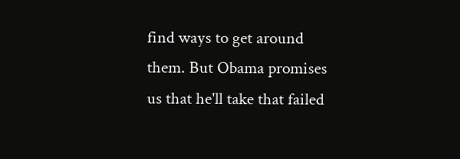find ways to get around them. But Obama promises us that he'll take that failed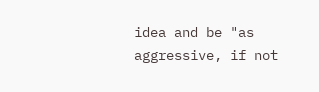idea and be "as aggressive, if not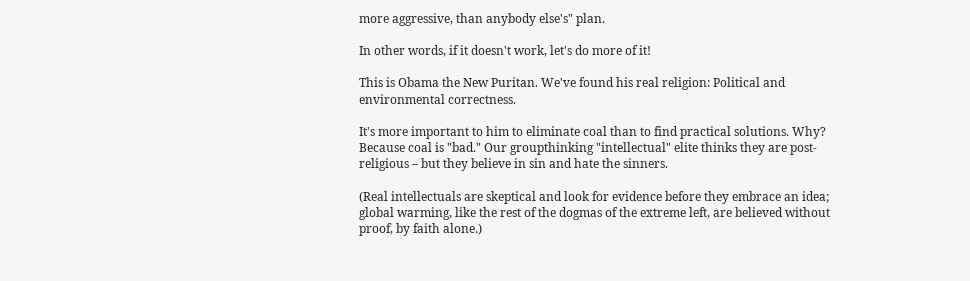more aggressive, than anybody else's" plan.

In other words, if it doesn't work, let's do more of it!

This is Obama the New Puritan. We've found his real religion: Political and environmental correctness.

It's more important to him to eliminate coal than to find practical solutions. Why? Because coal is "bad." Our groupthinking "intellectual" elite thinks they are post-religious – but they believe in sin and hate the sinners.

(Real intellectuals are skeptical and look for evidence before they embrace an idea; global warming, like the rest of the dogmas of the extreme left, are believed without proof, by faith alone.)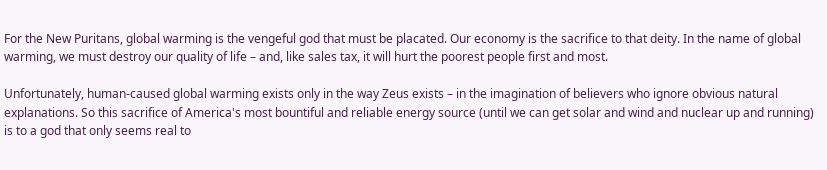For the New Puritans, global warming is the vengeful god that must be placated. Our economy is the sacrifice to that deity. In the name of global warming, we must destroy our quality of life – and, like sales tax, it will hurt the poorest people first and most.

Unfortunately, human-caused global warming exists only in the way Zeus exists – in the imagination of believers who ignore obvious natural explanations. So this sacrifice of America's most bountiful and reliable energy source (until we can get solar and wind and nuclear up and running) is to a god that only seems real to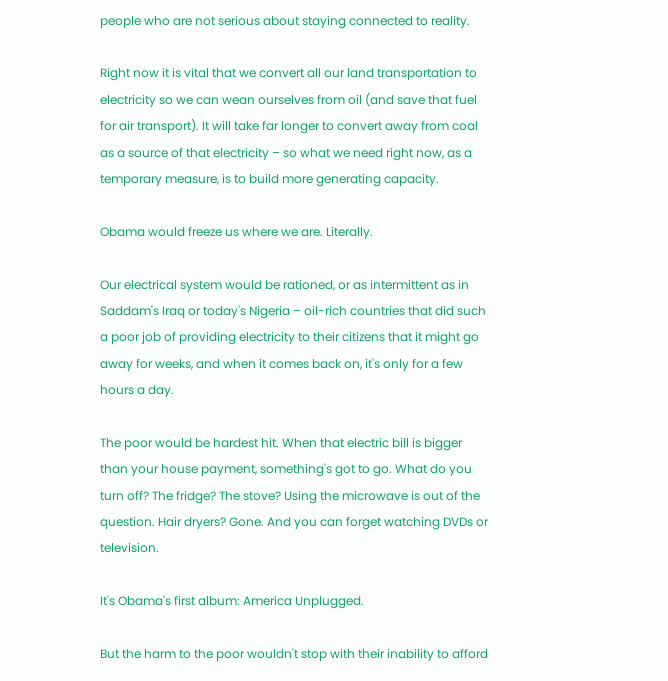people who are not serious about staying connected to reality.

Right now it is vital that we convert all our land transportation to electricity so we can wean ourselves from oil (and save that fuel for air transport). It will take far longer to convert away from coal as a source of that electricity – so what we need right now, as a temporary measure, is to build more generating capacity.

Obama would freeze us where we are. Literally.

Our electrical system would be rationed, or as intermittent as in Saddam's Iraq or today's Nigeria – oil-rich countries that did such a poor job of providing electricity to their citizens that it might go away for weeks, and when it comes back on, it's only for a few hours a day.

The poor would be hardest hit. When that electric bill is bigger than your house payment, something's got to go. What do you turn off? The fridge? The stove? Using the microwave is out of the question. Hair dryers? Gone. And you can forget watching DVDs or television.

It's Obama's first album: America Unplugged.

But the harm to the poor wouldn't stop with their inability to afford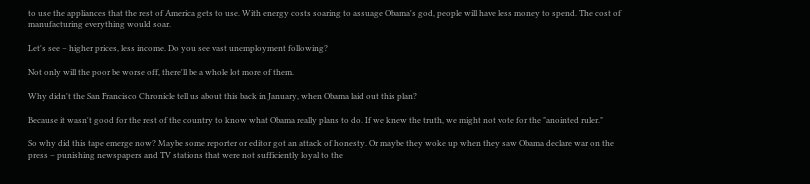to use the appliances that the rest of America gets to use. With energy costs soaring to assuage Obama's god, people will have less money to spend. The cost of manufacturing everything would soar.

Let's see – higher prices, less income. Do you see vast unemployment following?

Not only will the poor be worse off, there'll be a whole lot more of them.

Why didn't the San Francisco Chronicle tell us about this back in January, when Obama laid out this plan?

Because it wasn't good for the rest of the country to know what Obama really plans to do. If we knew the truth, we might not vote for the "anointed ruler."

So why did this tape emerge now? Maybe some reporter or editor got an attack of honesty. Or maybe they woke up when they saw Obama declare war on the press – punishing newspapers and TV stations that were not sufficiently loyal to the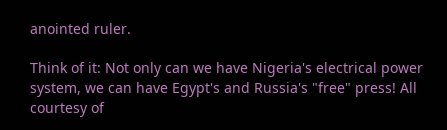anointed ruler.

Think of it: Not only can we have Nigeria's electrical power system, we can have Egypt's and Russia's "free" press! All courtesy of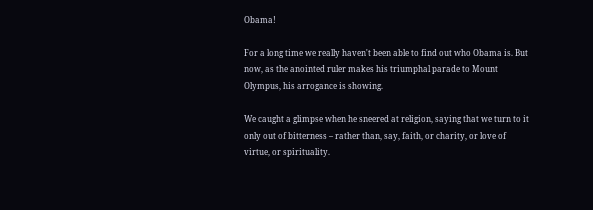Obama!

For a long time we really haven't been able to find out who Obama is. But now, as the anointed ruler makes his triumphal parade to Mount Olympus, his arrogance is showing.

We caught a glimpse when he sneered at religion, saying that we turn to it only out of bitterness – rather than, say, faith, or charity, or love of virtue, or spirituality.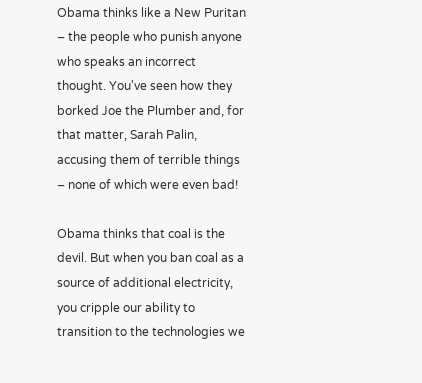Obama thinks like a New Puritan – the people who punish anyone who speaks an incorrect thought. You've seen how they borked Joe the Plumber and, for that matter, Sarah Palin, accusing them of terrible things – none of which were even bad!

Obama thinks that coal is the devil. But when you ban coal as a source of additional electricity, you cripple our ability to transition to the technologies we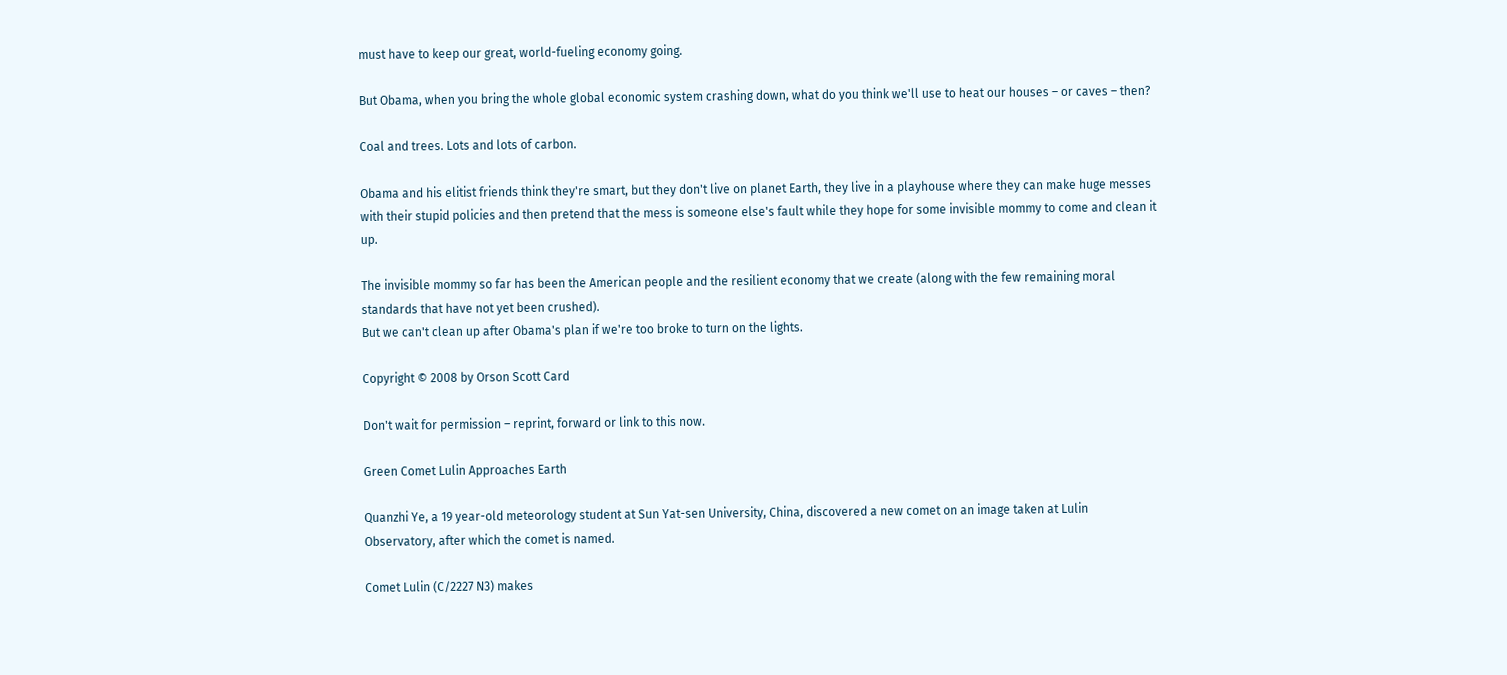must have to keep our great, world-fueling economy going.

But Obama, when you bring the whole global economic system crashing down, what do you think we'll use to heat our houses – or caves – then?

Coal and trees. Lots and lots of carbon.

Obama and his elitist friends think they're smart, but they don't live on planet Earth, they live in a playhouse where they can make huge messes with their stupid policies and then pretend that the mess is someone else's fault while they hope for some invisible mommy to come and clean it up.

The invisible mommy so far has been the American people and the resilient economy that we create (along with the few remaining moral standards that have not yet been crushed).
But we can't clean up after Obama's plan if we're too broke to turn on the lights.

Copyright © 2008 by Orson Scott Card

Don't wait for permission – reprint, forward or link to this now.

Green Comet Lulin Approaches Earth

Quanzhi Ye, a 19 year-old meteorology student at Sun Yat-sen University, China, discovered a new comet on an image taken at Lulin Observatory, after which the comet is named.

Comet Lulin (C/2227 N3) makes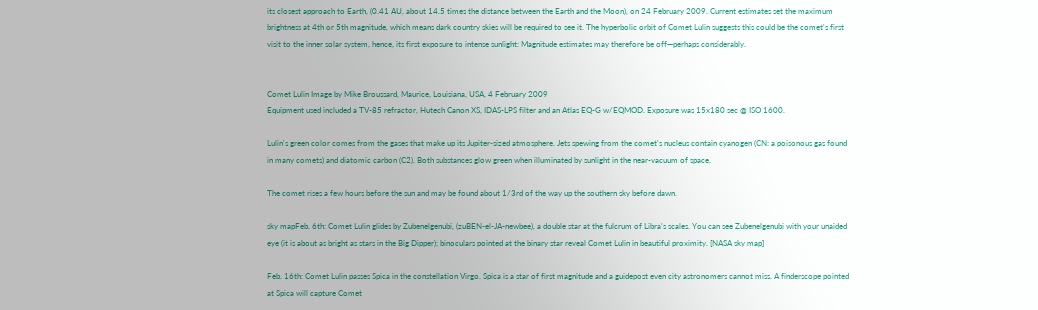its closest approach to Earth, (0.41 AU, about 14.5 times the distance between the Earth and the Moon), on 24 February 2009. Current estimates set the maximum brightness at 4th or 5th magnitude, which means dark country skies will be required to see it. The hyperbolic orbit of Comet Lulin suggests this could be the comet's first visit to the inner solar system, hence, its first exposure to intense sunlight: Magnitude estimates may therefore be off—perhaps considerably.


Comet Lulin Image by Mike Broussard, Maurice, Louisiana, USA, 4 February 2009
Equipment used included a TV-85 refractor, Hutech Canon XS, IDAS-LPS filter and an Atlas EQ-G w/EQMOD. Exposure was 15x180 sec @ ISO 1600.

Lulin's green color comes from the gases that make up its Jupiter-sized atmosphere. Jets spewing from the comet's nucleus contain cyanogen (CN: a poisonous gas found in many comets) and diatomic carbon (C2). Both substances glow green when illuminated by sunlight in the near-vacuum of space.

The comet rises a few hours before the sun and may be found about 1/3rd of the way up the southern sky before dawn.

sky mapFeb. 6th: Comet Lulin glides by Zubenelgenubi, (zuBEN-el-JA-newbee), a double star at the fulcrum of Libra's scales. You can see Zubenelgenubi with your unaided eye (it is about as bright as stars in the Big Dipper); binoculars pointed at the binary star reveal Comet Lulin in beautiful proximity. [NASA sky map]

Feb. 16th: Comet Lulin passes Spica in the constellation Virgo. Spica is a star of first magnitude and a guidepost even city astronomers cannot miss. A finderscope pointed at Spica will capture Comet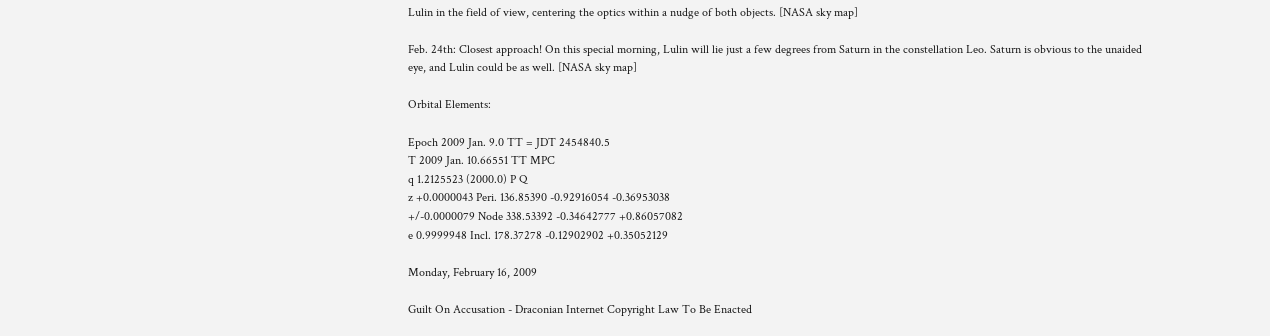Lulin in the field of view, centering the optics within a nudge of both objects. [NASA sky map]

Feb. 24th: Closest approach! On this special morning, Lulin will lie just a few degrees from Saturn in the constellation Leo. Saturn is obvious to the unaided eye, and Lulin could be as well. [NASA sky map]

Orbital Elements:

Epoch 2009 Jan. 9.0 TT = JDT 2454840.5
T 2009 Jan. 10.66551 TT MPC
q 1.2125523 (2000.0) P Q
z +0.0000043 Peri. 136.85390 -0.92916054 -0.36953038
+/-0.0000079 Node 338.53392 -0.34642777 +0.86057082
e 0.9999948 Incl. 178.37278 -0.12902902 +0.35052129

Monday, February 16, 2009

Guilt On Accusation - Draconian Internet Copyright Law To Be Enacted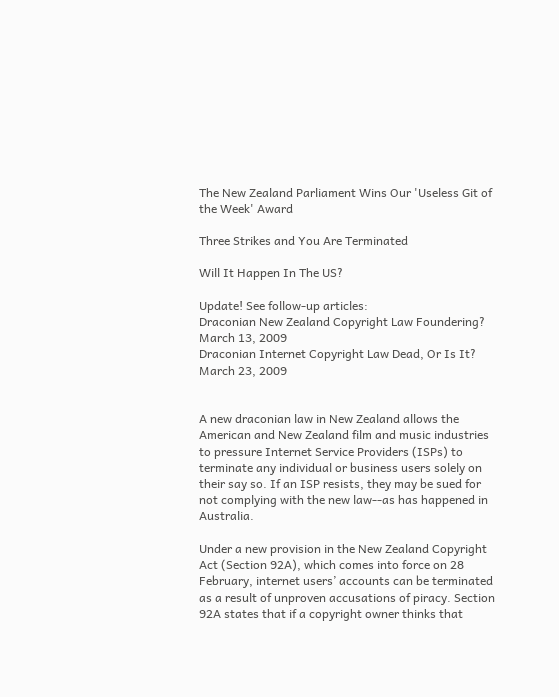The New Zealand Parliament Wins Our 'Useless Git of the Week' Award

Three Strikes and You Are Terminated

Will It Happen In The US?

Update! See follow-up articles:
Draconian New Zealand Copyright Law Foundering? March 13, 2009
Draconian Internet Copyright Law Dead, Or Is It? March 23, 2009


A new draconian law in New Zealand allows the American and New Zealand film and music industries to pressure Internet Service Providers (ISPs) to terminate any individual or business users solely on their say so. If an ISP resists, they may be sued for not complying with the new law--as has happened in Australia.

Under a new provision in the New Zealand Copyright Act (Section 92A), which comes into force on 28 February, internet users’ accounts can be terminated as a result of unproven accusations of piracy. Section 92A states that if a copyright owner thinks that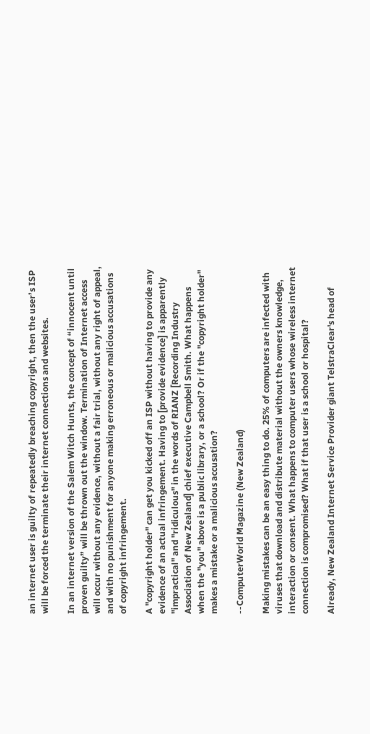an internet user is guilty of repeatedly breaching copyright, then the user’s ISP will be forced the terminate their internet connections and websites.

In an internet version of the Salem Witch Hunts, the concept of “innocent until proven guilty” will be thrown out the window. Termination of Internet access will occur without any evidence, without a fair trial, without any right of appeal, and with no punishment for anyone making erroneous or malicious accusations of copyright infringement.

A "copyright holder" can get you kicked off an ISP without having to provide any evidence of an actual infringement. Having to [provide evidence] is apparently "impractical" and "ridiculous" in the words of RIANZ [Recording Industry Association of New Zealand] chief executive Campbell Smith. What happens when the "you" above is a public library, or a school? Or if the "copyright holder" makes a mistake or a malicious accusation?

--ComputerWorld Magazine (New Zealand)

Making mistakes can be an easy thing to do. 25% of computers are infected with viruses that download and distribute material without the owners knowledge, interaction or consent. What happens to computer users whose wireless internet connection is compromised? What if that user is a school or hospital?

Already, New Zealand Internet Service Provider giant TelstraClear's head of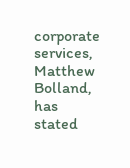corporate services, Matthew Bolland, has stated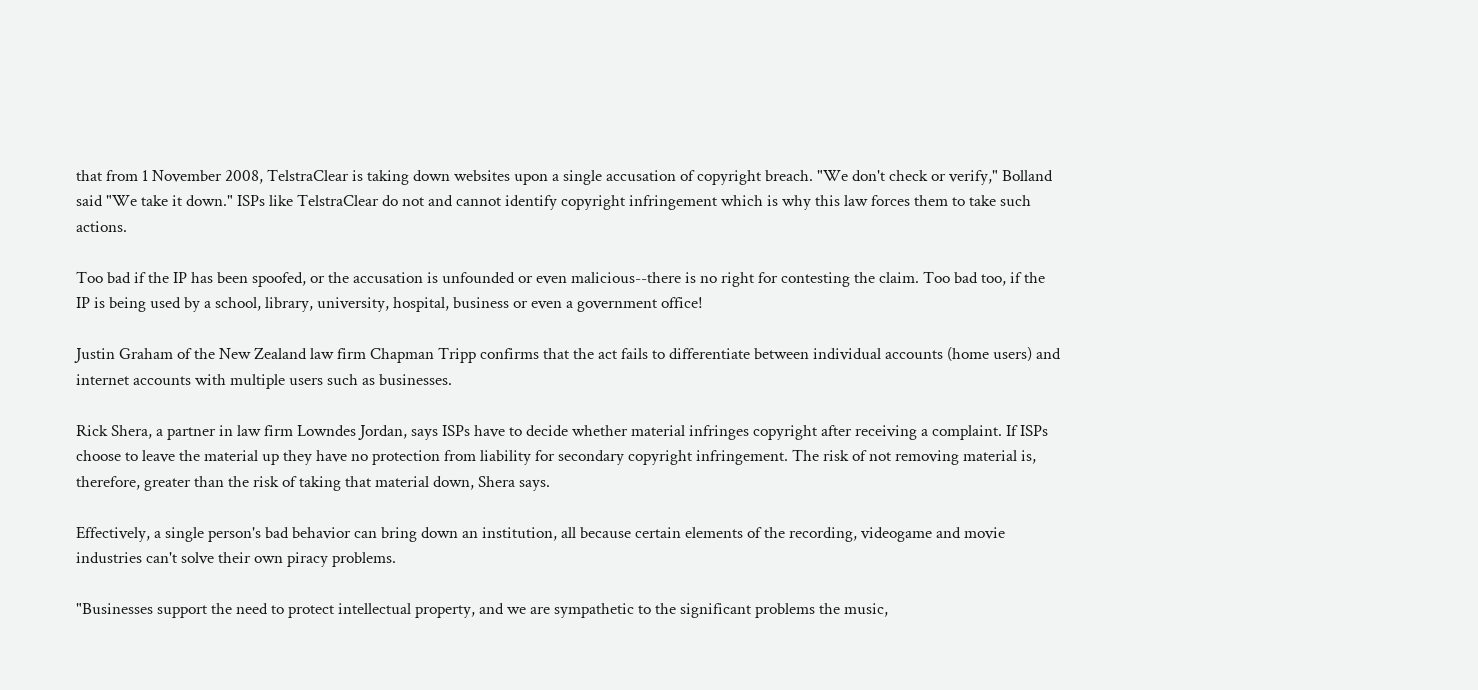that from 1 November 2008, TelstraClear is taking down websites upon a single accusation of copyright breach. "We don't check or verify," Bolland said "We take it down." ISPs like TelstraClear do not and cannot identify copyright infringement which is why this law forces them to take such actions.

Too bad if the IP has been spoofed, or the accusation is unfounded or even malicious--there is no right for contesting the claim. Too bad too, if the IP is being used by a school, library, university, hospital, business or even a government office!

Justin Graham of the New Zealand law firm Chapman Tripp confirms that the act fails to differentiate between individual accounts (home users) and internet accounts with multiple users such as businesses.

Rick Shera, a partner in law firm Lowndes Jordan, says ISPs have to decide whether material infringes copyright after receiving a complaint. If ISPs choose to leave the material up they have no protection from liability for secondary copyright infringement. The risk of not removing material is, therefore, greater than the risk of taking that material down, Shera says.

Effectively, a single person's bad behavior can bring down an institution, all because certain elements of the recording, videogame and movie industries can't solve their own piracy problems.

"Businesses support the need to protect intellectual property, and we are sympathetic to the significant problems the music,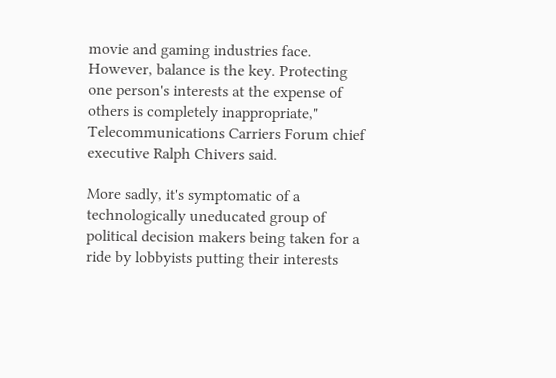movie and gaming industries face. However, balance is the key. Protecting one person's interests at the expense of others is completely inappropriate," Telecommunications Carriers Forum chief executive Ralph Chivers said.

More sadly, it's symptomatic of a technologically uneducated group of political decision makers being taken for a ride by lobbyists putting their interests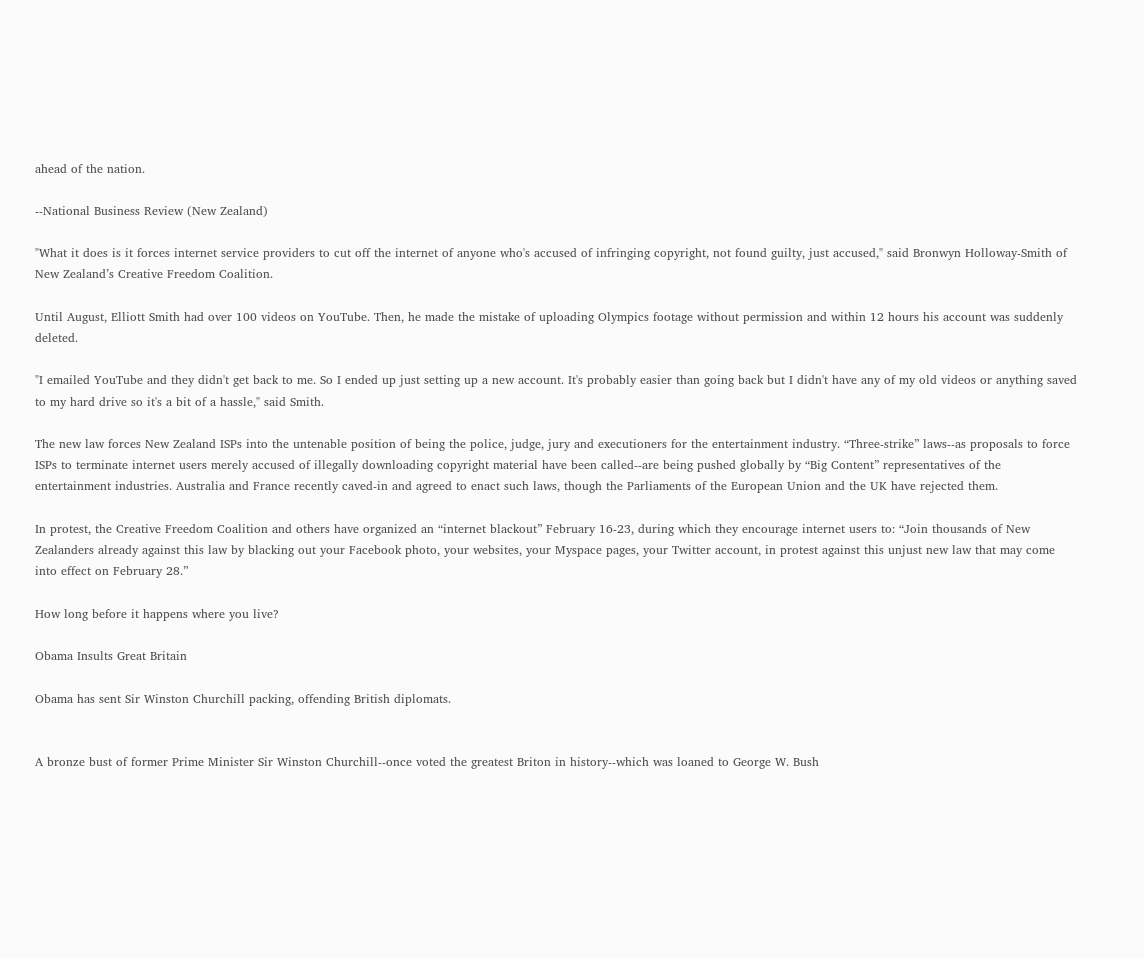ahead of the nation.

--National Business Review (New Zealand)

"What it does is it forces internet service providers to cut off the internet of anyone who's accused of infringing copyright, not found guilty, just accused," said Bronwyn Holloway-Smith of New Zealand’s Creative Freedom Coalition.

Until August, Elliott Smith had over 100 videos on YouTube. Then, he made the mistake of uploading Olympics footage without permission and within 12 hours his account was suddenly deleted.

"I emailed YouTube and they didn't get back to me. So I ended up just setting up a new account. It's probably easier than going back but I didn't have any of my old videos or anything saved to my hard drive so it's a bit of a hassle," said Smith.

The new law forces New Zealand ISPs into the untenable position of being the police, judge, jury and executioners for the entertainment industry. “Three-strike” laws--as proposals to force ISPs to terminate internet users merely accused of illegally downloading copyright material have been called--are being pushed globally by “Big Content” representatives of the entertainment industries. Australia and France recently caved-in and agreed to enact such laws, though the Parliaments of the European Union and the UK have rejected them.

In protest, the Creative Freedom Coalition and others have organized an “internet blackout” February 16-23, during which they encourage internet users to: “Join thousands of New Zealanders already against this law by blacking out your Facebook photo, your websites, your Myspace pages, your Twitter account, in protest against this unjust new law that may come into effect on February 28.”

How long before it happens where you live?

Obama Insults Great Britain

Obama has sent Sir Winston Churchill packing, offending British diplomats.


A bronze bust of former Prime Minister Sir Winston Churchill--once voted the greatest Briton in history--which was loaned to George W. Bush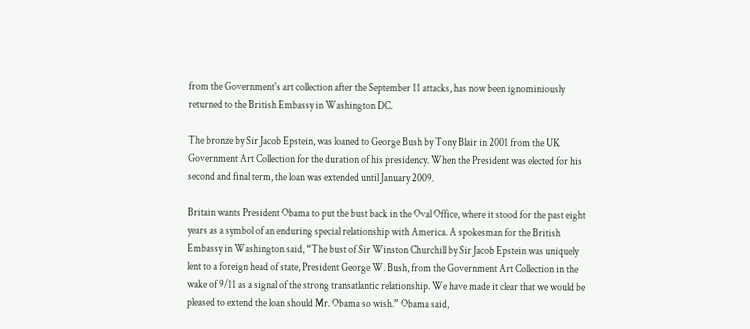from the Government's art collection after the September 11 attacks, has now been ignominiously returned to the British Embassy in Washington DC.

The bronze by Sir Jacob Epstein, was loaned to George Bush by Tony Blair in 2001 from the UK Government Art Collection for the duration of his presidency. When the President was elected for his second and final term, the loan was extended until January 2009.

Britain wants President Obama to put the bust back in the Oval Office, where it stood for the past eight years as a symbol of an enduring special relationship with America. A spokesman for the British Embassy in Washington said, “The bust of Sir Winston Churchill by Sir Jacob Epstein was uniquely lent to a foreign head of state, President George W. Bush, from the Government Art Collection in the wake of 9/11 as a signal of the strong transatlantic relationship. We have made it clear that we would be pleased to extend the loan should Mr. Obama so wish.” Obama said,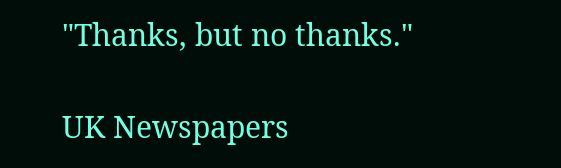"Thanks, but no thanks."

UK Newspapers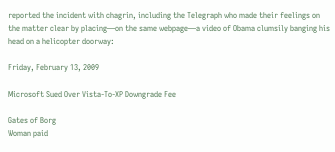reported the incident with chagrin, including the Telegraph who made their feelings on the matter clear by placing—on the same webpage—a video of Obama clumsily banging his head on a helicopter doorway:

Friday, February 13, 2009

Microsoft Sued Over Vista-To-XP Downgrade Fee

Gates of Borg
Woman paid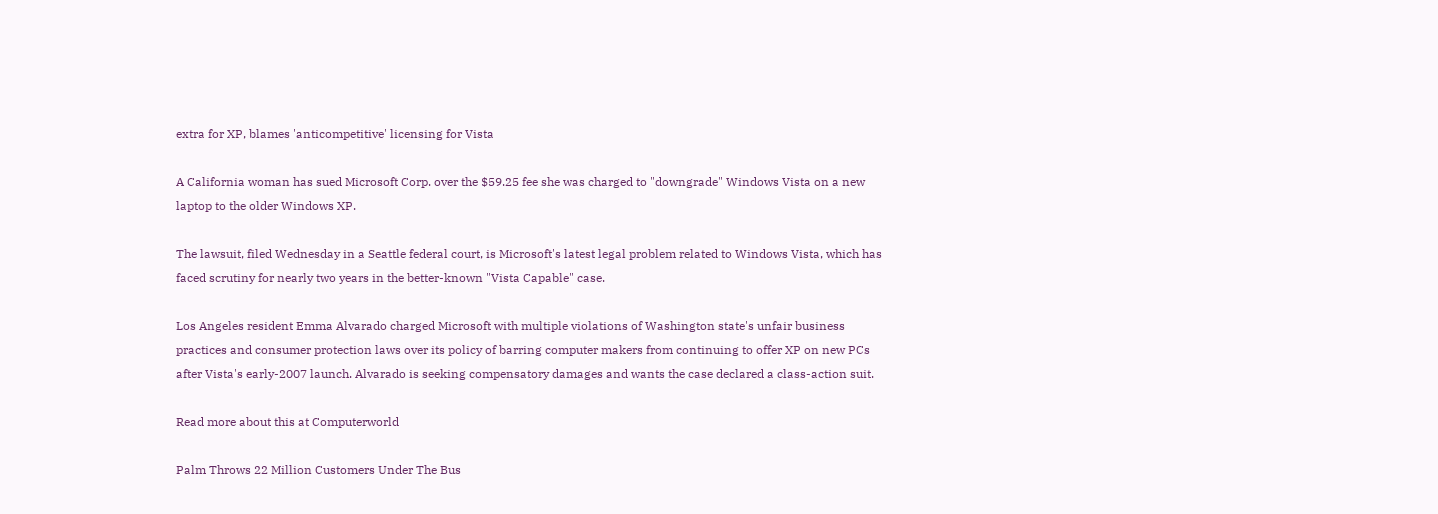extra for XP, blames 'anticompetitive' licensing for Vista

A California woman has sued Microsoft Corp. over the $59.25 fee she was charged to "downgrade" Windows Vista on a new laptop to the older Windows XP.

The lawsuit, filed Wednesday in a Seattle federal court, is Microsoft's latest legal problem related to Windows Vista, which has faced scrutiny for nearly two years in the better-known "Vista Capable" case.

Los Angeles resident Emma Alvarado charged Microsoft with multiple violations of Washington state's unfair business practices and consumer protection laws over its policy of barring computer makers from continuing to offer XP on new PCs after Vista's early-2007 launch. Alvarado is seeking compensatory damages and wants the case declared a class-action suit.

Read more about this at Computerworld

Palm Throws 22 Million Customers Under The Bus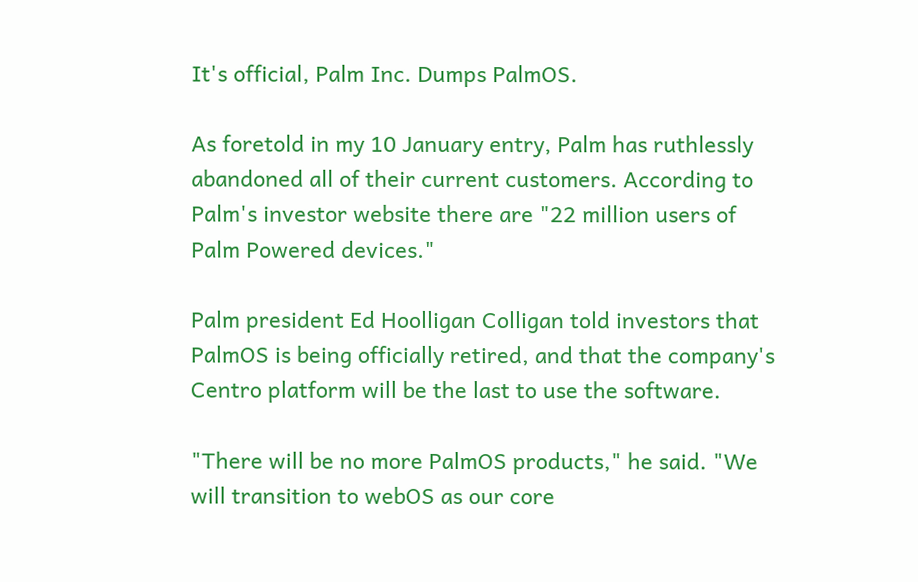It's official, Palm Inc. Dumps PalmOS.

As foretold in my 10 January entry, Palm has ruthlessly abandoned all of their current customers. According to Palm's investor website there are "22 million users of Palm Powered devices."

Palm president Ed Hoolligan Colligan told investors that PalmOS is being officially retired, and that the company's Centro platform will be the last to use the software.

"There will be no more PalmOS products," he said. "We will transition to webOS as our core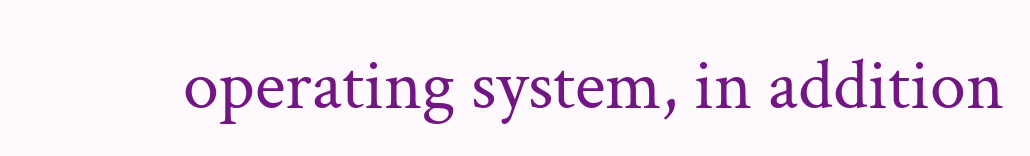operating system, in addition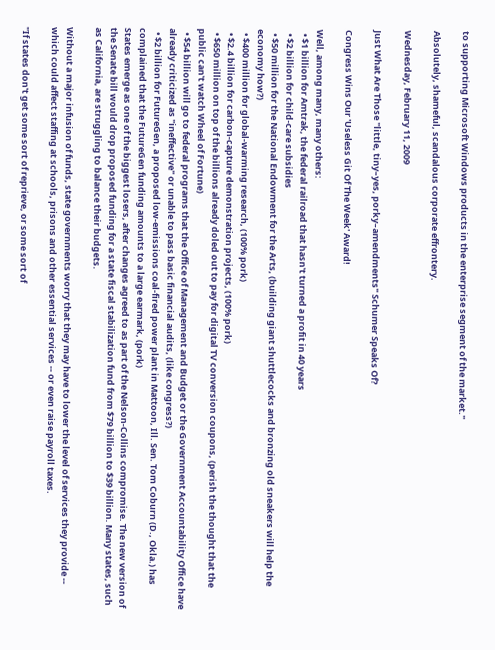to supporting Microsoft Windows products in the enterprise segment of the market."

Absolutely, shameful, scandalous corporate effrontery.

Wednesday, February 11, 2009

Just What Are Those "little, tiny–yes, porky–amendments" Schumer Speaks Of?

Congress Wins Our 'Useless Git Of The Week' Award!

Well, among many, many others:
  • $1 billion for Amtrak, the federal railroad that hasn't turned a profit in 40 years
  • $2 billion for child-care subsidies
  • $50 million for the National Endowment for the Arts, (building giant shuttlecocks and bronzing old sneakers will help the economy how?)
  • $400 million for global-warming research, (100% pork)
  • $2.4 billion for carbon-capture demonstration projects, (100% pork)
  • $650 million on top of the billions already doled out to pay for digital TV conversion coupons, (perish the thought that the public can't watch Wheel of Fortune)
  • $54 billion will go to federal programs that the Office of Management and Budget or the Government Accountability Office have already criticized as "ineffective" or unable to pass basic financial audits, (like congress?)
  • $2 billion for FutureGen, a proposed low-emissions coal-fired power plant in Mattoon, Ill. Sen. Tom Coburn (D., Okla.) has complained that the FutureGen funding amounts to a large earmark, (pork)
States emerge as one of the biggest losers, after changes agreed to as part of the Nelson-Collins compromise. The new version of the Senate bill would drop proposed funding for a state fiscal stabilization fund from $79 billion to $39 billion. Many states, such as California, are struggling to balance their budgets.

Without a major infusion of funds, state governments worry that they may have to lower the level of services they provide -- which could affect staffing at schools, prisons and other essential services -- or even raise payroll taxes.

"If states don't get some sort of reprieve, or some sort of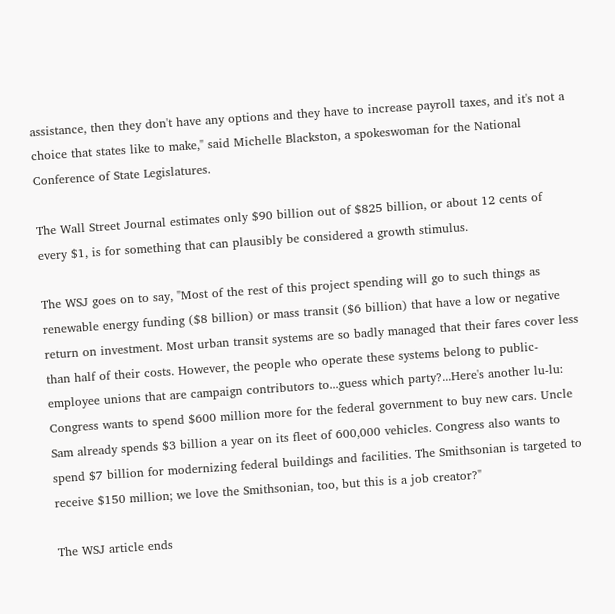assistance, then they don't have any options and they have to increase payroll taxes, and it's not a choice that states like to make," said Michelle Blackston, a spokeswoman for the National Conference of State Legislatures.

The Wall Street Journal estimates only $90 billion out of $825 billion, or about 12 cents of every $1, is for something that can plausibly be considered a growth stimulus.

The WSJ goes on to say, "Most of the rest of this project spending will go to such things as renewable energy funding ($8 billion) or mass transit ($6 billion) that have a low or negative return on investment. Most urban transit systems are so badly managed that their fares cover less than half of their costs. However, the people who operate these systems belong to public-employee unions that are campaign contributors to...guess which party?...Here's another lu-lu: Congress wants to spend $600 million more for the federal government to buy new cars. Uncle Sam already spends $3 billion a year on its fleet of 600,000 vehicles. Congress also wants to spend $7 billion for modernizing federal buildings and facilities. The Smithsonian is targeted to receive $150 million; we love the Smithsonian, too, but this is a job creator?"

The WSJ article ends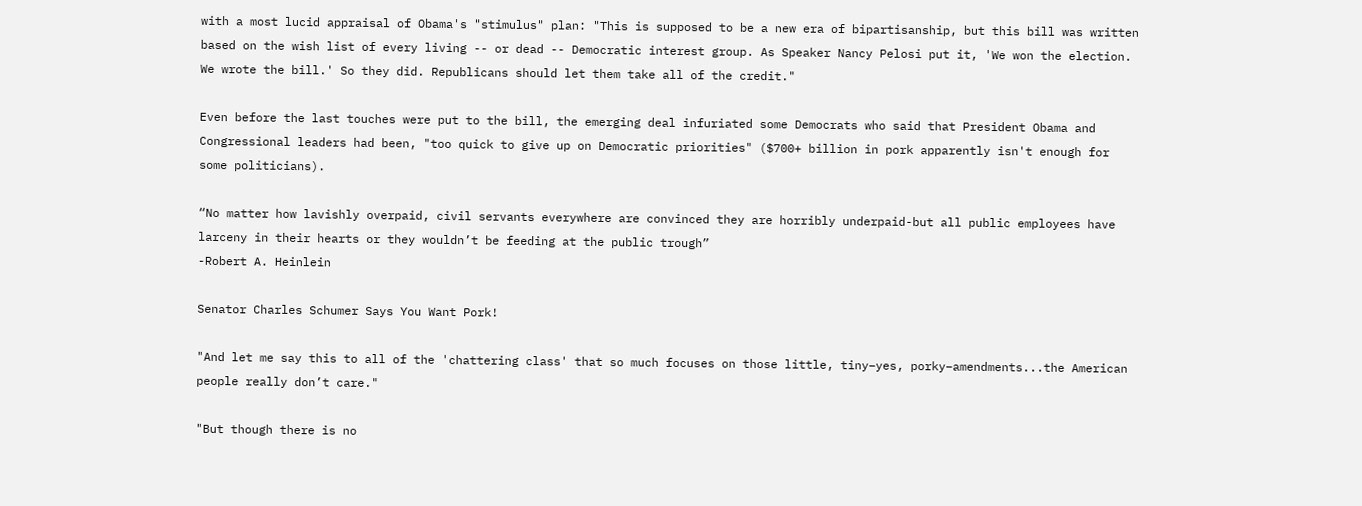with a most lucid appraisal of Obama's "stimulus" plan: "This is supposed to be a new era of bipartisanship, but this bill was written based on the wish list of every living -- or dead -- Democratic interest group. As Speaker Nancy Pelosi put it, 'We won the election. We wrote the bill.' So they did. Republicans should let them take all of the credit."

Even before the last touches were put to the bill, the emerging deal infuriated some Democrats who said that President Obama and Congressional leaders had been, "too quick to give up on Democratic priorities" ($700+ billion in pork apparently isn't enough for some politicians).

“No matter how lavishly overpaid, civil servants everywhere are convinced they are horribly underpaid-but all public employees have larceny in their hearts or they wouldn’t be feeding at the public trough”
-Robert A. Heinlein

Senator Charles Schumer Says You Want Pork!

"And let me say this to all of the 'chattering class' that so much focuses on those little, tiny–yes, porky–amendments...the American people really don’t care."

"But though there is no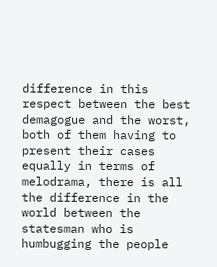difference in this respect between the best demagogue and the worst, both of them having to present their cases equally in terms of melodrama, there is all the difference in the world between the statesman who is humbugging the people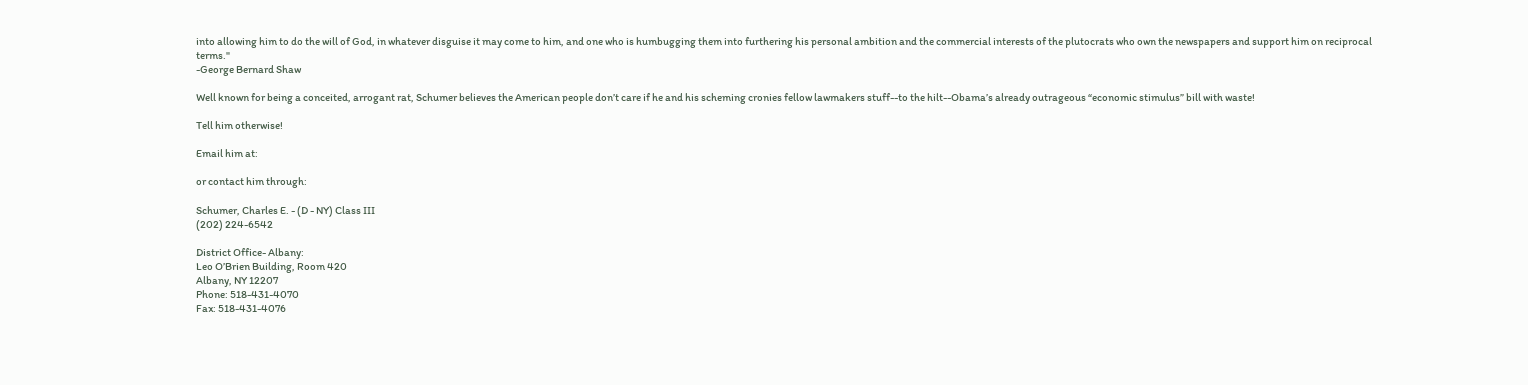into allowing him to do the will of God, in whatever disguise it may come to him, and one who is humbugging them into furthering his personal ambition and the commercial interests of the plutocrats who own the newspapers and support him on reciprocal terms."
-George Bernard Shaw

Well known for being a conceited, arrogant rat, Schumer believes the American people don’t care if he and his scheming cronies fellow lawmakers stuff--to the hilt--Obama’s already outrageous “economic stimulus” bill with waste!

Tell him otherwise!

Email him at:

or contact him through:

Schumer, Charles E. - (D - NY) Class III
(202) 224-6542

District Office- Albany:
Leo O’Brien Building, Room 420
Albany, NY 12207
Phone: 518-431-4070
Fax: 518-431-4076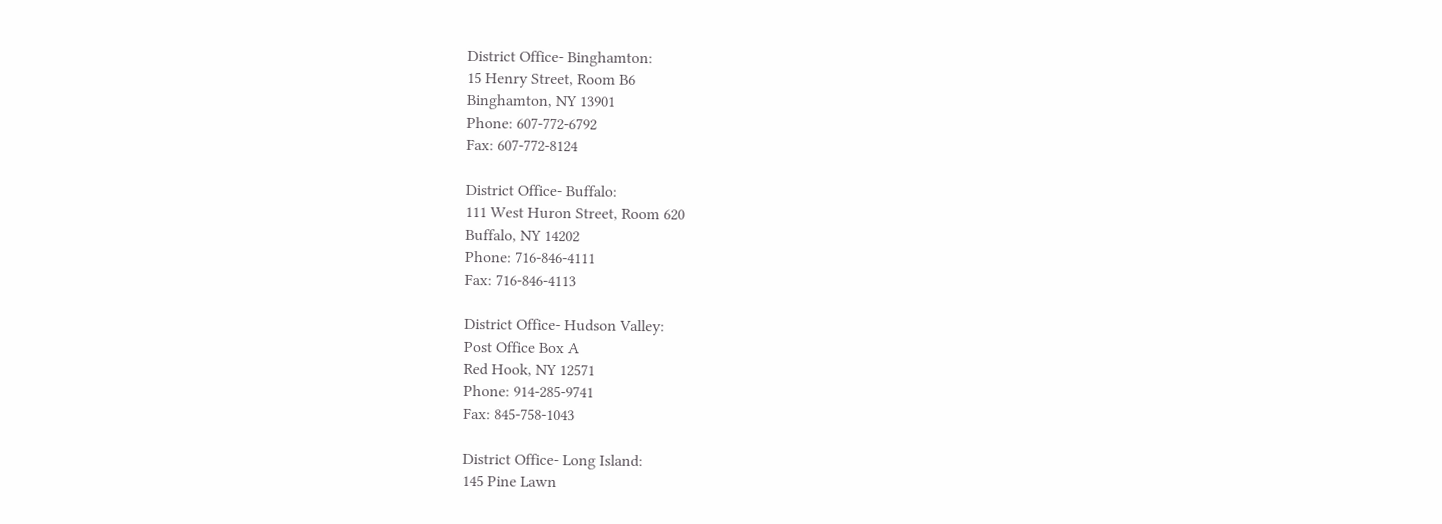District Office- Binghamton:
15 Henry Street, Room B6
Binghamton, NY 13901
Phone: 607-772-6792
Fax: 607-772-8124

District Office- Buffalo:
111 West Huron Street, Room 620
Buffalo, NY 14202
Phone: 716-846-4111
Fax: 716-846-4113

District Office- Hudson Valley:
Post Office Box A
Red Hook, NY 12571
Phone: 914-285-9741
Fax: 845-758-1043

District Office- Long Island:
145 Pine Lawn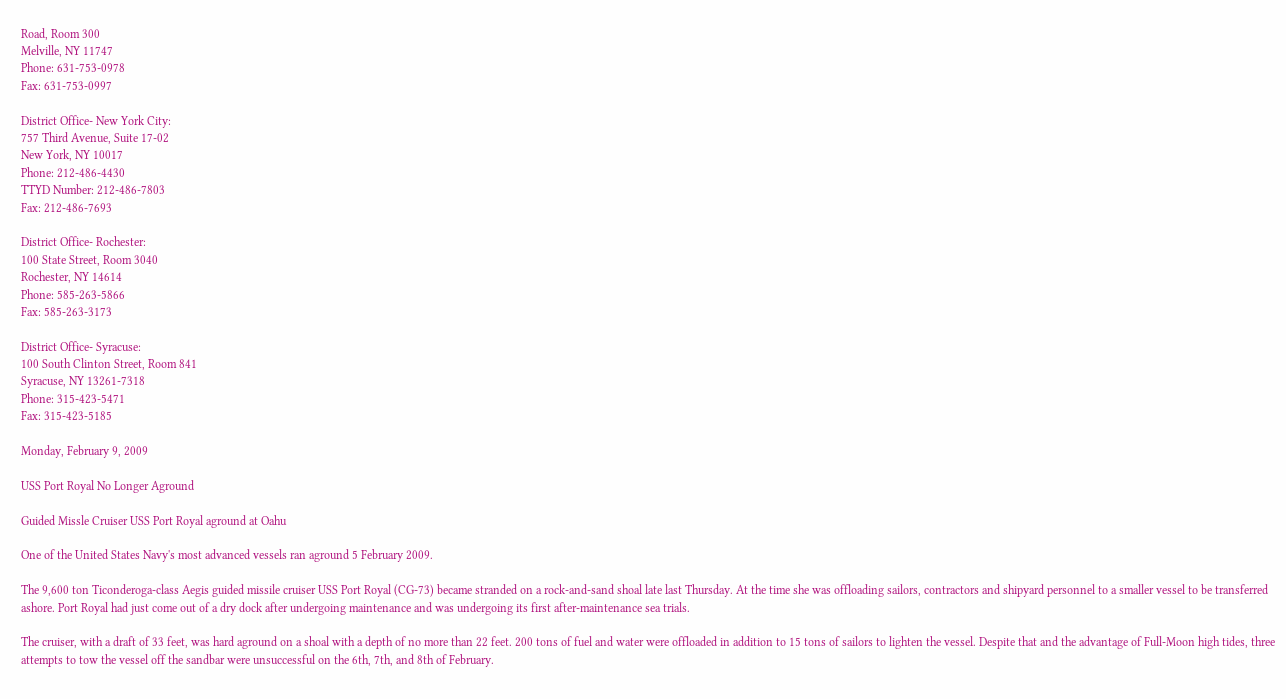Road, Room 300
Melville, NY 11747
Phone: 631-753-0978
Fax: 631-753-0997

District Office- New York City:
757 Third Avenue, Suite 17-02
New York, NY 10017
Phone: 212-486-4430
TTYD Number: 212-486-7803
Fax: 212-486-7693

District Office- Rochester:
100 State Street, Room 3040
Rochester, NY 14614
Phone: 585-263-5866
Fax: 585-263-3173

District Office- Syracuse:
100 South Clinton Street, Room 841
Syracuse, NY 13261-7318
Phone: 315-423-5471
Fax: 315-423-5185

Monday, February 9, 2009

USS Port Royal No Longer Aground

Guided Missle Cruiser USS Port Royal aground at Oahu

One of the United States Navy's most advanced vessels ran aground 5 February 2009.

The 9,600 ton Ticonderoga-class Aegis guided missile cruiser USS Port Royal (CG-73) became stranded on a rock-and-sand shoal late last Thursday. At the time she was offloading sailors, contractors and shipyard personnel to a smaller vessel to be transferred ashore. Port Royal had just come out of a dry dock after undergoing maintenance and was undergoing its first after-maintenance sea trials.

The cruiser, with a draft of 33 feet, was hard aground on a shoal with a depth of no more than 22 feet. 200 tons of fuel and water were offloaded in addition to 15 tons of sailors to lighten the vessel. Despite that and the advantage of Full-Moon high tides, three attempts to tow the vessel off the sandbar were unsuccessful on the 6th, 7th, and 8th of February.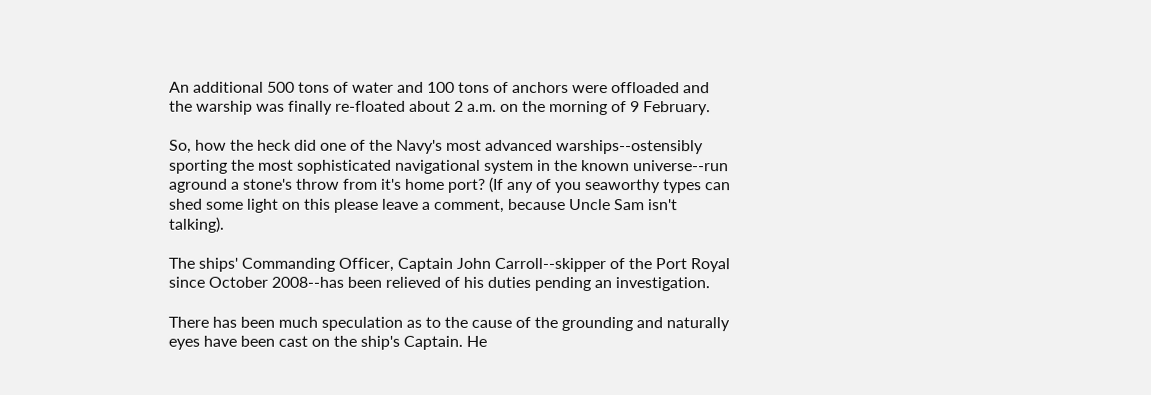An additional 500 tons of water and 100 tons of anchors were offloaded and the warship was finally re-floated about 2 a.m. on the morning of 9 February.

So, how the heck did one of the Navy's most advanced warships--ostensibly sporting the most sophisticated navigational system in the known universe--run aground a stone's throw from it's home port? (If any of you seaworthy types can shed some light on this please leave a comment, because Uncle Sam isn't talking).

The ships' Commanding Officer, Captain John Carroll--skipper of the Port Royal since October 2008--has been relieved of his duties pending an investigation.

There has been much speculation as to the cause of the grounding and naturally eyes have been cast on the ship's Captain. He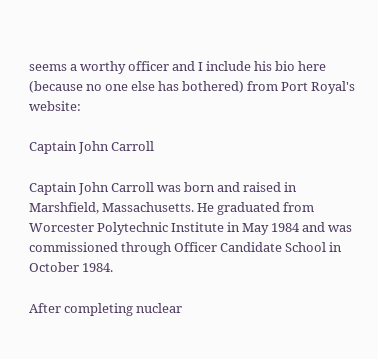seems a worthy officer and I include his bio here (because no one else has bothered) from Port Royal's website:

Captain John Carroll

Captain John Carroll was born and raised in Marshfield, Massachusetts. He graduated from Worcester Polytechnic Institute in May 1984 and was commissioned through Officer Candidate School in October 1984.

After completing nuclear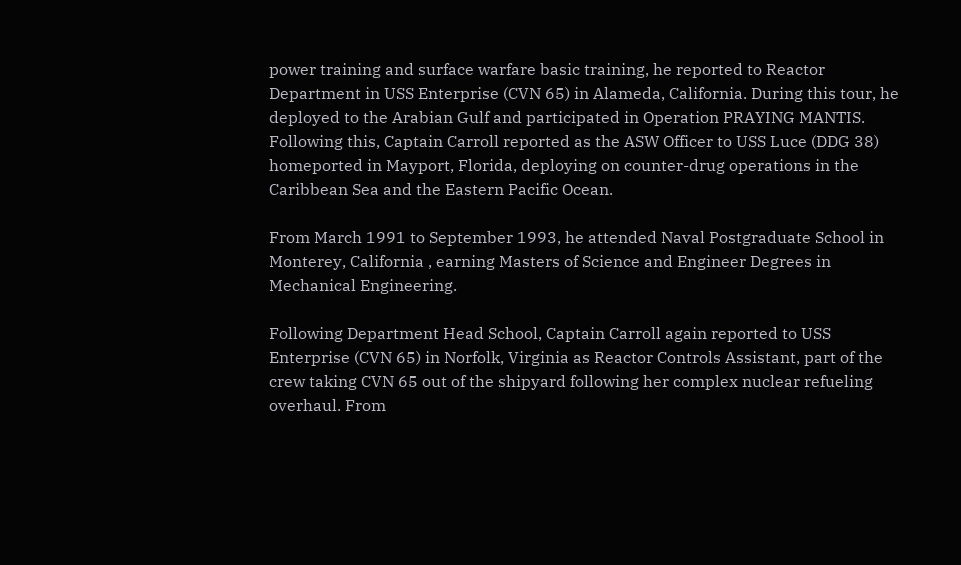power training and surface warfare basic training, he reported to Reactor Department in USS Enterprise (CVN 65) in Alameda, California. During this tour, he deployed to the Arabian Gulf and participated in Operation PRAYING MANTIS. Following this, Captain Carroll reported as the ASW Officer to USS Luce (DDG 38) homeported in Mayport, Florida, deploying on counter-drug operations in the Caribbean Sea and the Eastern Pacific Ocean.

From March 1991 to September 1993, he attended Naval Postgraduate School in Monterey, California , earning Masters of Science and Engineer Degrees in Mechanical Engineering.

Following Department Head School, Captain Carroll again reported to USS Enterprise (CVN 65) in Norfolk, Virginia as Reactor Controls Assistant, part of the crew taking CVN 65 out of the shipyard following her complex nuclear refueling overhaul. From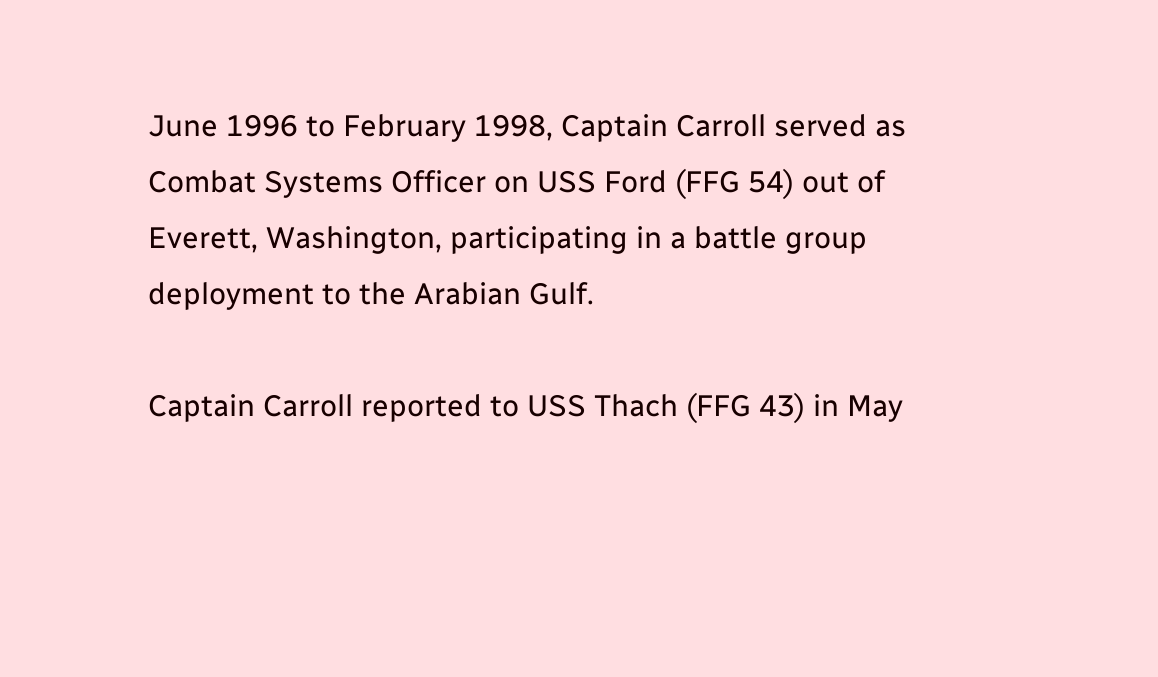June 1996 to February 1998, Captain Carroll served as Combat Systems Officer on USS Ford (FFG 54) out of Everett, Washington, participating in a battle group deployment to the Arabian Gulf.

Captain Carroll reported to USS Thach (FFG 43) in May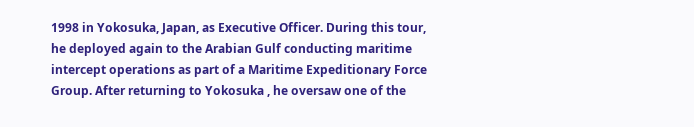1998 in Yokosuka, Japan, as Executive Officer. During this tour, he deployed again to the Arabian Gulf conducting maritime intercept operations as part of a Maritime Expeditionary Force Group. After returning to Yokosuka , he oversaw one of the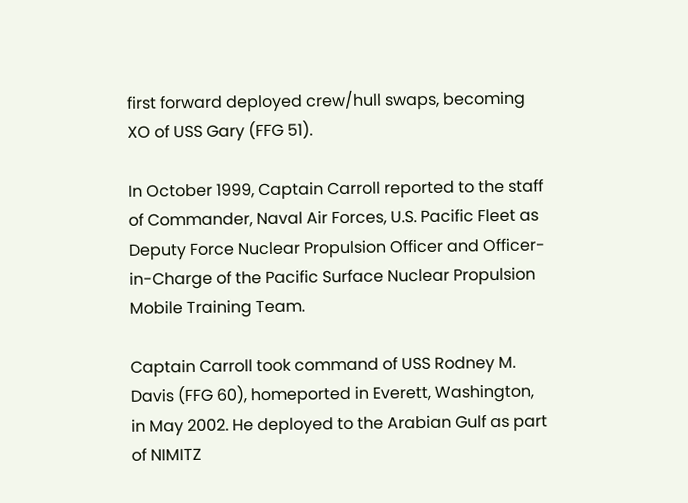first forward deployed crew/hull swaps, becoming XO of USS Gary (FFG 51).

In October 1999, Captain Carroll reported to the staff of Commander, Naval Air Forces, U.S. Pacific Fleet as Deputy Force Nuclear Propulsion Officer and Officer-in-Charge of the Pacific Surface Nuclear Propulsion Mobile Training Team.

Captain Carroll took command of USS Rodney M. Davis (FFG 60), homeported in Everett, Washington, in May 2002. He deployed to the Arabian Gulf as part of NIMITZ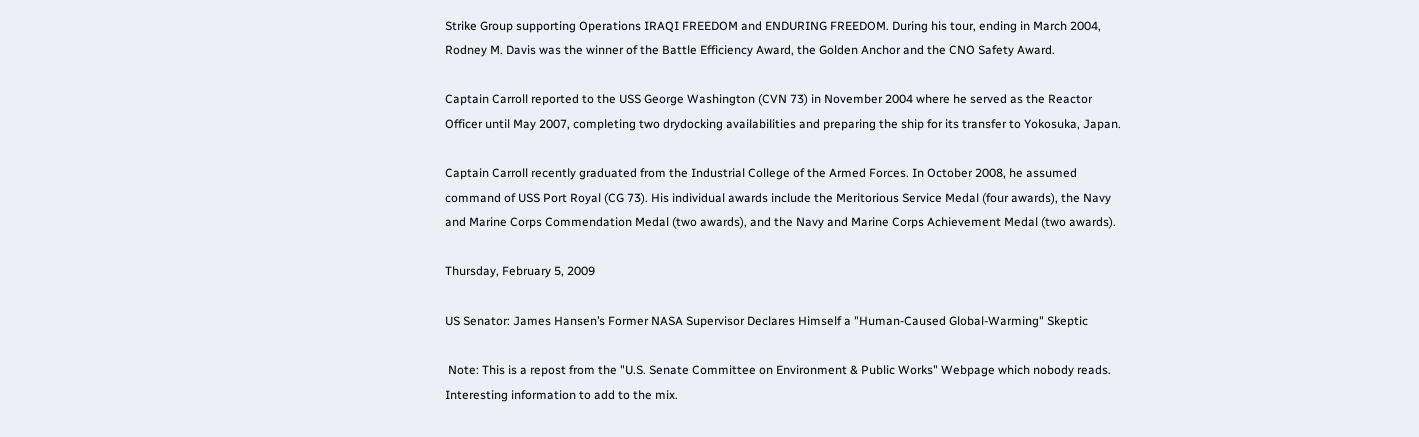Strike Group supporting Operations IRAQI FREEDOM and ENDURING FREEDOM. During his tour, ending in March 2004, Rodney M. Davis was the winner of the Battle Efficiency Award, the Golden Anchor and the CNO Safety Award.

Captain Carroll reported to the USS George Washington (CVN 73) in November 2004 where he served as the Reactor Officer until May 2007, completing two drydocking availabilities and preparing the ship for its transfer to Yokosuka, Japan.

Captain Carroll recently graduated from the Industrial College of the Armed Forces. In October 2008, he assumed command of USS Port Royal (CG 73). His individual awards include the Meritorious Service Medal (four awards), the Navy and Marine Corps Commendation Medal (two awards), and the Navy and Marine Corps Achievement Medal (two awards).

Thursday, February 5, 2009

US Senator: James Hansen’s Former NASA Supervisor Declares Himself a "Human-Caused Global-Warming" Skeptic

 Note: This is a repost from the "U.S. Senate Committee on Environment & Public Works" Webpage which nobody reads. Interesting information to add to the mix.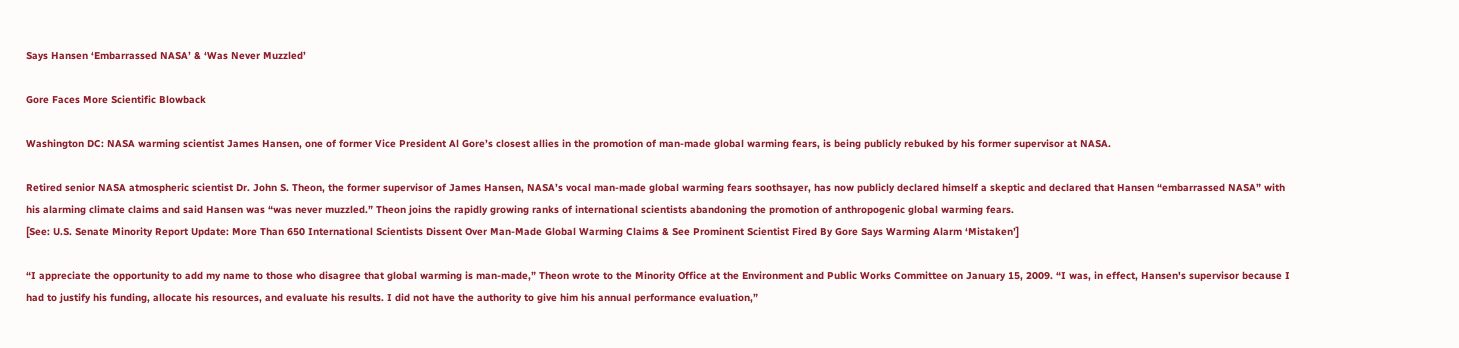Says Hansen ‘Embarrassed NASA’ & ‘Was Never Muzzled’

Gore Faces More Scientific Blowback

Washington DC: NASA warming scientist James Hansen, one of former Vice President Al Gore’s closest allies in the promotion of man-made global warming fears, is being publicly rebuked by his former supervisor at NASA.

Retired senior NASA atmospheric scientist Dr. John S. Theon, the former supervisor of James Hansen, NASA’s vocal man-made global warming fears soothsayer, has now publicly declared himself a skeptic and declared that Hansen “embarrassed NASA” with his alarming climate claims and said Hansen was “was never muzzled.” Theon joins the rapidly growing ranks of international scientists abandoning the promotion of anthropogenic global warming fears.
[See: U.S. Senate Minority Report Update: More Than 650 International Scientists Dissent Over Man-Made Global Warming Claims & See Prominent Scientist Fired By Gore Says Warming Alarm ‘Mistaken’]

“I appreciate the opportunity to add my name to those who disagree that global warming is man-made,” Theon wrote to the Minority Office at the Environment and Public Works Committee on January 15, 2009. “I was, in effect, Hansen's supervisor because I had to justify his funding, allocate his resources, and evaluate his results. I did not have the authority to give him his annual performance evaluation,”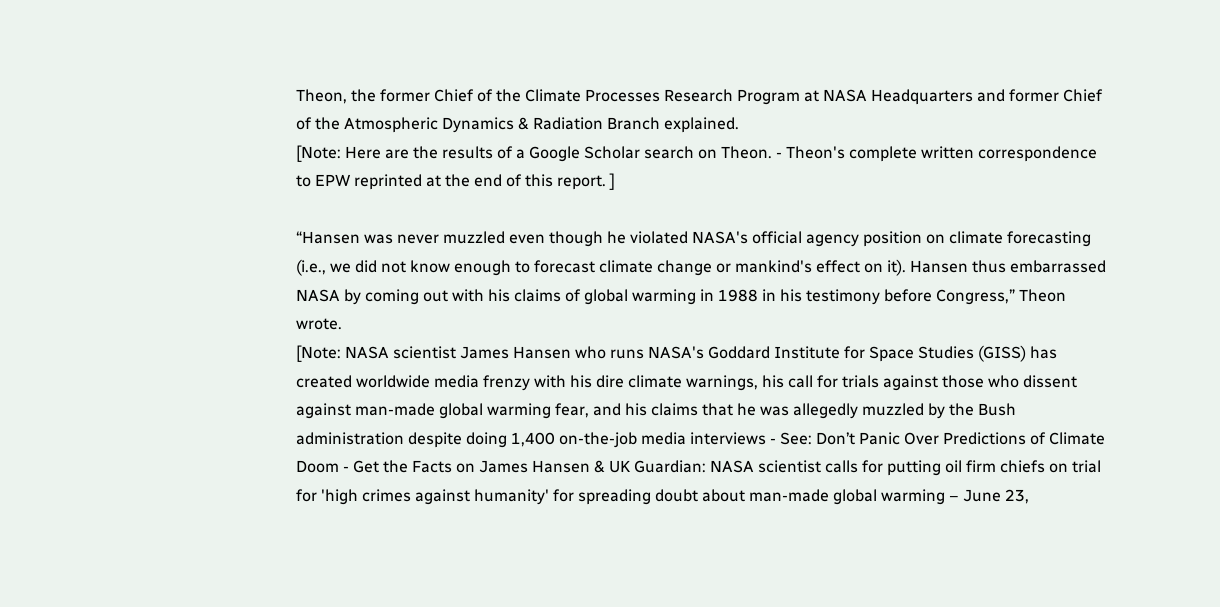Theon, the former Chief of the Climate Processes Research Program at NASA Headquarters and former Chief of the Atmospheric Dynamics & Radiation Branch explained.
[Note: Here are the results of a Google Scholar search on Theon. - Theon's complete written correspondence to EPW reprinted at the end of this report. ]

“Hansen was never muzzled even though he violated NASA's official agency position on climate forecasting (i.e., we did not know enough to forecast climate change or mankind's effect on it). Hansen thus embarrassed NASA by coming out with his claims of global warming in 1988 in his testimony before Congress,” Theon wrote.
[Note: NASA scientist James Hansen who runs NASA's Goddard Institute for Space Studies (GISS) has created worldwide media frenzy with his dire climate warnings, his call for trials against those who dissent against man-made global warming fear, and his claims that he was allegedly muzzled by the Bush administration despite doing 1,400 on-the-job media interviews - See: Don’t Panic Over Predictions of Climate Doom - Get the Facts on James Hansen & UK Guardian: NASA scientist calls for putting oil firm chiefs on trial for 'high crimes against humanity' for spreading doubt about man-made global warming – June 23,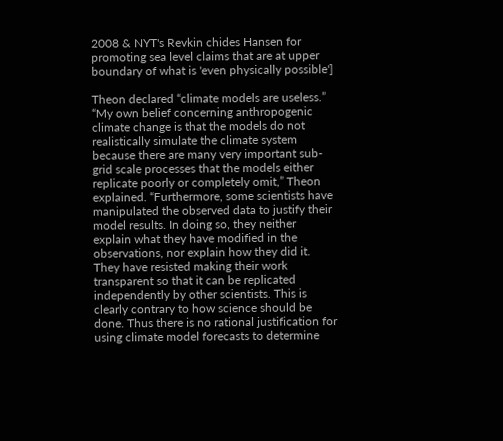2008 & NYT's Revkin chides Hansen for promoting sea level claims that are at upper boundary of what is 'even physically possible']

Theon declared “climate models are useless.” “My own belief concerning anthropogenic climate change is that the models do not realistically simulate the climate system because there are many very important sub-grid scale processes that the models either replicate poorly or completely omit,” Theon explained. “Furthermore, some scientists have manipulated the observed data to justify their model results. In doing so, they neither explain what they have modified in the observations, nor explain how they did it. They have resisted making their work transparent so that it can be replicated independently by other scientists. This is clearly contrary to how science should be done. Thus there is no rational justification for using climate model forecasts to determine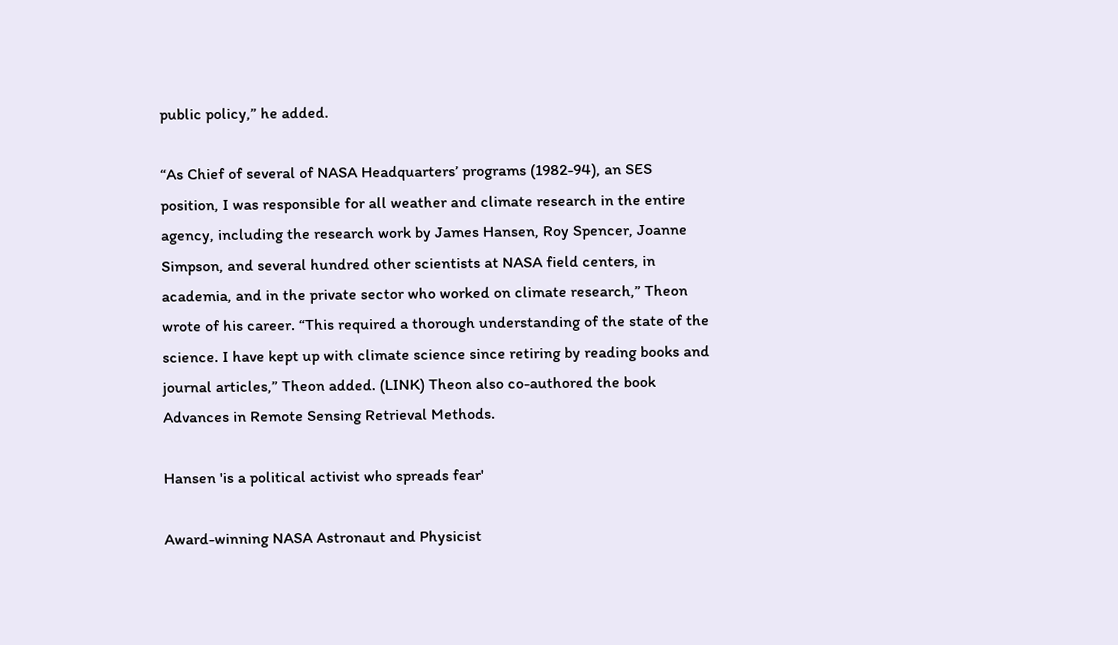public policy,” he added.

“As Chief of several of NASA Headquarters’ programs (1982-94), an SES position, I was responsible for all weather and climate research in the entire agency, including the research work by James Hansen, Roy Spencer, Joanne Simpson, and several hundred other scientists at NASA field centers, in academia, and in the private sector who worked on climate research,” Theon wrote of his career. “This required a thorough understanding of the state of the science. I have kept up with climate science since retiring by reading books and journal articles,” Theon added. (LINK) Theon also co-authored the book Advances in Remote Sensing Retrieval Methods.

Hansen 'is a political activist who spreads fear'

Award-winning NASA Astronaut and Physicist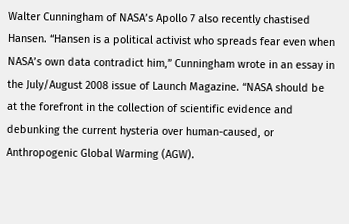Walter Cunningham of NASA’s Apollo 7 also recently chastised Hansen. “Hansen is a political activist who spreads fear even when NASA’s own data contradict him,” Cunningham wrote in an essay in the July/August 2008 issue of Launch Magazine. “NASA should be at the forefront in the collection of scientific evidence and debunking the current hysteria over human-caused, or Anthropogenic Global Warming (AGW).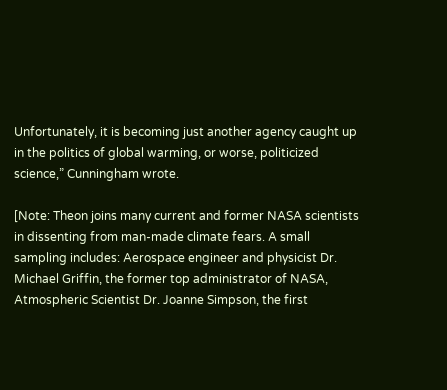Unfortunately, it is becoming just another agency caught up in the politics of global warming, or worse, politicized science,” Cunningham wrote.

[Note: Theon joins many current and former NASA scientists in dissenting from man-made climate fears. A small sampling includes: Aerospace engineer and physicist Dr. Michael Griffin, the former top administrator of NASA, Atmospheric Scientist Dr. Joanne Simpson, the first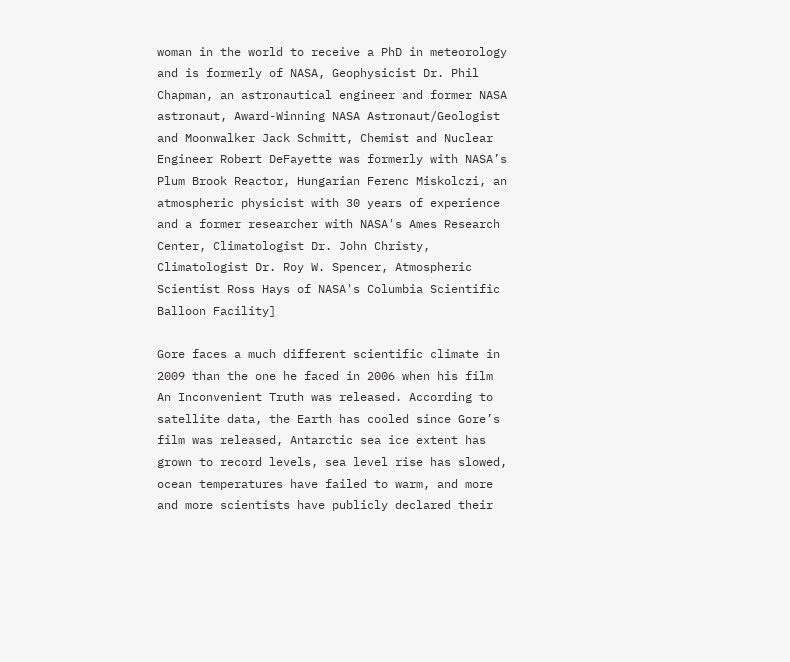woman in the world to receive a PhD in meteorology and is formerly of NASA, Geophysicist Dr. Phil Chapman, an astronautical engineer and former NASA astronaut, Award-Winning NASA Astronaut/Geologist and Moonwalker Jack Schmitt, Chemist and Nuclear Engineer Robert DeFayette was formerly with NASA’s Plum Brook Reactor, Hungarian Ferenc Miskolczi, an atmospheric physicist with 30 years of experience and a former researcher with NASA's Ames Research Center, Climatologist Dr. John Christy, Climatologist Dr. Roy W. Spencer, Atmospheric Scientist Ross Hays of NASA's Columbia Scientific Balloon Facility]

Gore faces a much different scientific climate in 2009 than the one he faced in 2006 when his film An Inconvenient Truth was released. According to satellite data, the Earth has cooled since Gore’s film was released, Antarctic sea ice extent has grown to record levels, sea level rise has slowed, ocean temperatures have failed to warm, and more and more scientists have publicly declared their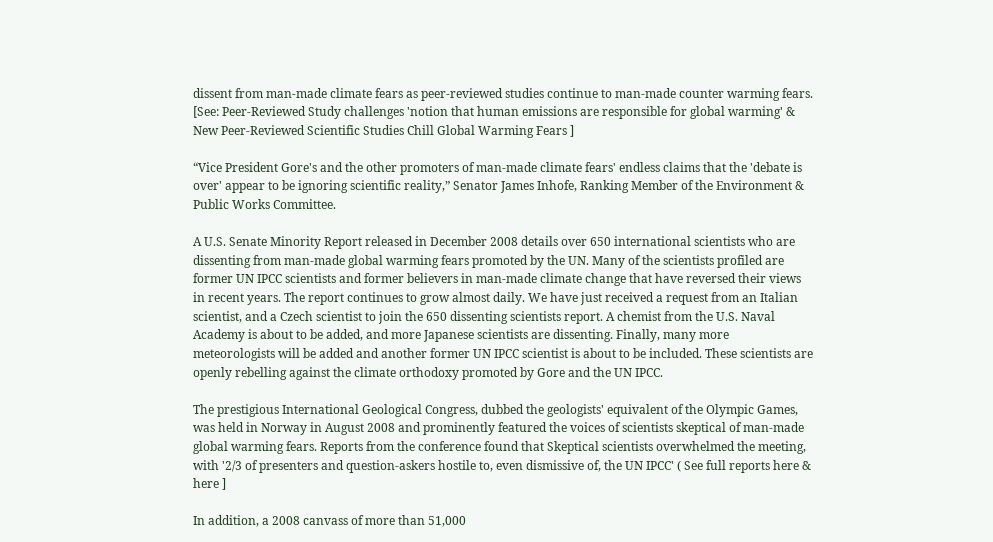dissent from man-made climate fears as peer-reviewed studies continue to man-made counter warming fears. [See: Peer-Reviewed Study challenges 'notion that human emissions are responsible for global warming' & New Peer-Reviewed Scientific Studies Chill Global Warming Fears ]

“Vice President Gore's and the other promoters of man-made climate fears' endless claims that the 'debate is over' appear to be ignoring scientific reality,” Senator James Inhofe, Ranking Member of the Environment & Public Works Committee.

A U.S. Senate Minority Report released in December 2008 details over 650 international scientists who are dissenting from man-made global warming fears promoted by the UN. Many of the scientists profiled are former UN IPCC scientists and former believers in man-made climate change that have reversed their views in recent years. The report continues to grow almost daily. We have just received a request from an Italian scientist, and a Czech scientist to join the 650 dissenting scientists report. A chemist from the U.S. Naval Academy is about to be added, and more Japanese scientists are dissenting. Finally, many more meteorologists will be added and another former UN IPCC scientist is about to be included. These scientists are openly rebelling against the climate orthodoxy promoted by Gore and the UN IPCC.

The prestigious International Geological Congress, dubbed the geologists' equivalent of the Olympic Games, was held in Norway in August 2008 and prominently featured the voices of scientists skeptical of man-made global warming fears. Reports from the conference found that Skeptical scientists overwhelmed the meeting, with '2/3 of presenters and question-askers hostile to, even dismissive of, the UN IPCC' ( See full reports here & here ]

In addition, a 2008 canvass of more than 51,000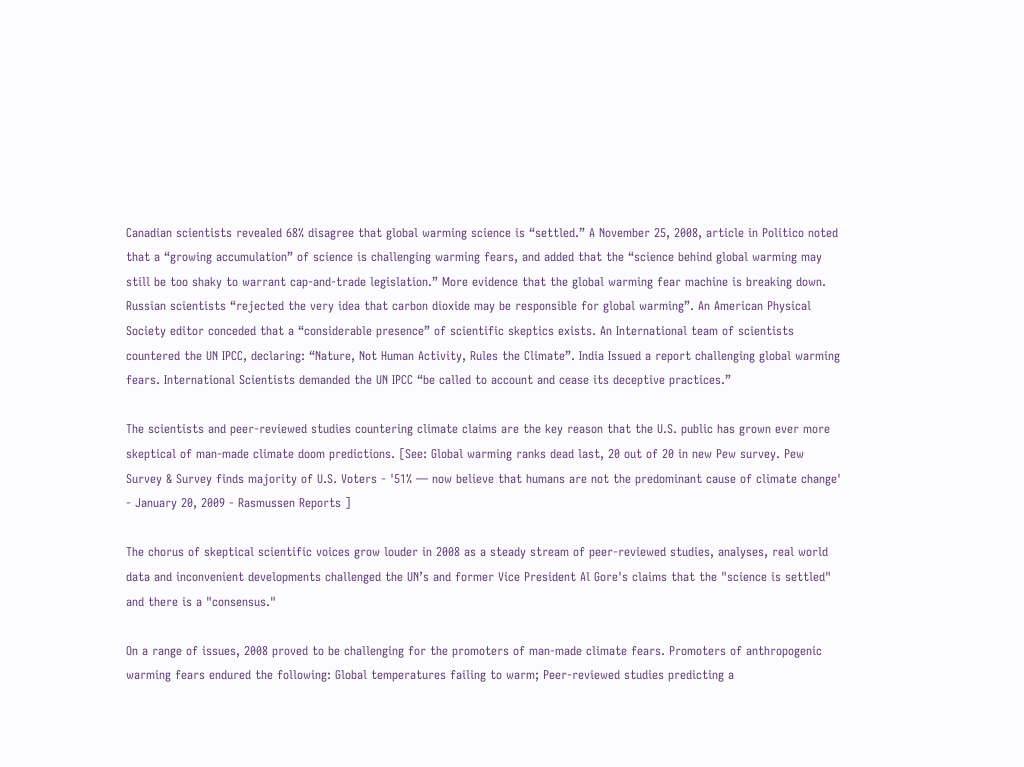Canadian scientists revealed 68% disagree that global warming science is “settled.” A November 25, 2008, article in Politico noted that a “growing accumulation” of science is challenging warming fears, and added that the “science behind global warming may still be too shaky to warrant cap-and-trade legislation.” More evidence that the global warming fear machine is breaking down. Russian scientists “rejected the very idea that carbon dioxide may be responsible for global warming”. An American Physical Society editor conceded that a “considerable presence” of scientific skeptics exists. An International team of scientists countered the UN IPCC, declaring: “Nature, Not Human Activity, Rules the Climate”. India Issued a report challenging global warming fears. International Scientists demanded the UN IPCC “be called to account and cease its deceptive practices.”

The scientists and peer-reviewed studies countering climate claims are the key reason that the U.S. public has grown ever more skeptical of man-made climate doom predictions. [See: Global warming ranks dead last, 20 out of 20 in new Pew survey. Pew Survey & Survey finds majority of U.S. Voters - '51% — now believe that humans are not the predominant cause of climate change' - January 20, 2009 - Rasmussen Reports ]

The chorus of skeptical scientific voices grow louder in 2008 as a steady stream of peer-reviewed studies, analyses, real world data and inconvenient developments challenged the UN’s and former Vice President Al Gore's claims that the "science is settled" and there is a "consensus."

On a range of issues, 2008 proved to be challenging for the promoters of man-made climate fears. Promoters of anthropogenic warming fears endured the following: Global temperatures failing to warm; Peer-reviewed studies predicting a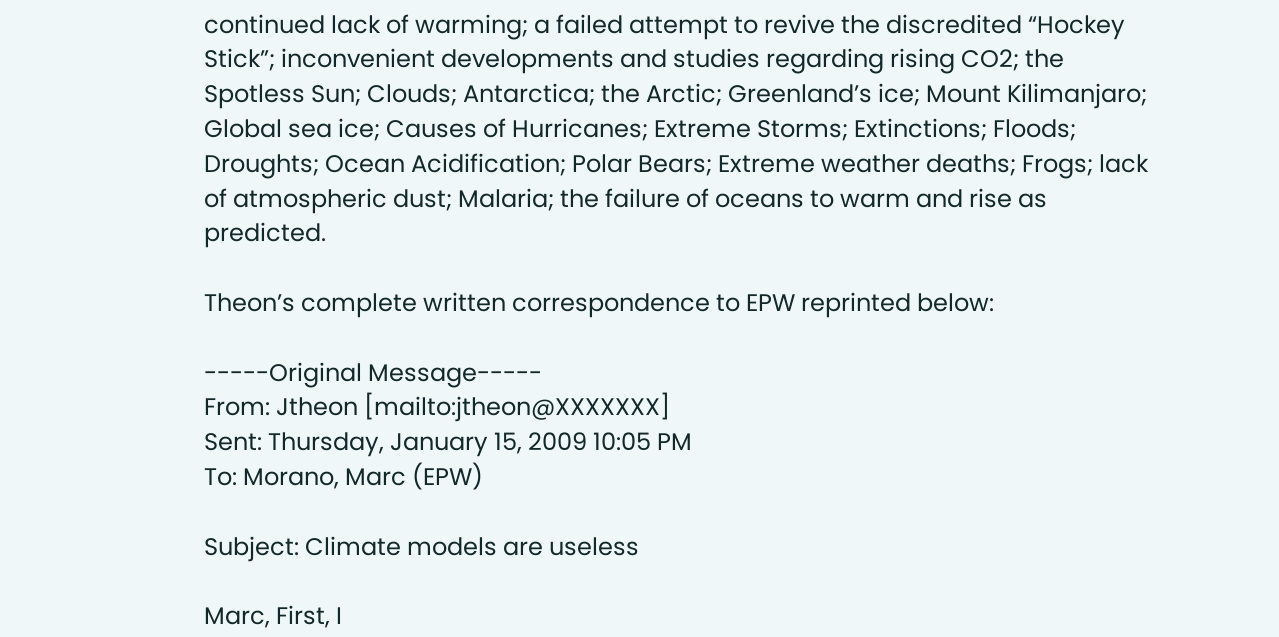continued lack of warming; a failed attempt to revive the discredited “Hockey Stick”; inconvenient developments and studies regarding rising CO2; the Spotless Sun; Clouds; Antarctica; the Arctic; Greenland’s ice; Mount Kilimanjaro; Global sea ice; Causes of Hurricanes; Extreme Storms; Extinctions; Floods; Droughts; Ocean Acidification; Polar Bears; Extreme weather deaths; Frogs; lack of atmospheric dust; Malaria; the failure of oceans to warm and rise as predicted.

Theon’s complete written correspondence to EPW reprinted below:

-----Original Message-----
From: Jtheon [mailto:jtheon@XXXXXXX]
Sent: Thursday, January 15, 2009 10:05 PM
To: Morano, Marc (EPW)

Subject: Climate models are useless

Marc, First, I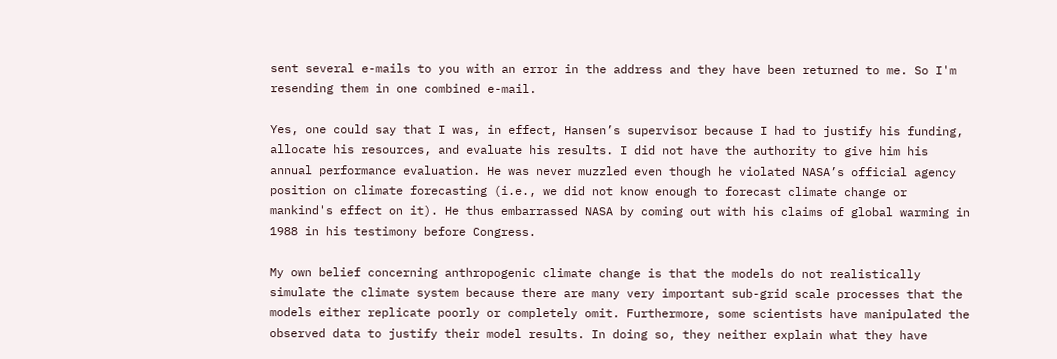sent several e-mails to you with an error in the address and they have been returned to me. So I'm resending them in one combined e-mail.

Yes, one could say that I was, in effect, Hansen’s supervisor because I had to justify his funding, allocate his resources, and evaluate his results. I did not have the authority to give him his annual performance evaluation. He was never muzzled even though he violated NASA’s official agency position on climate forecasting (i.e., we did not know enough to forecast climate change or mankind's effect on it). He thus embarrassed NASA by coming out with his claims of global warming in 1988 in his testimony before Congress.

My own belief concerning anthropogenic climate change is that the models do not realistically simulate the climate system because there are many very important sub-grid scale processes that the models either replicate poorly or completely omit. Furthermore, some scientists have manipulated the observed data to justify their model results. In doing so, they neither explain what they have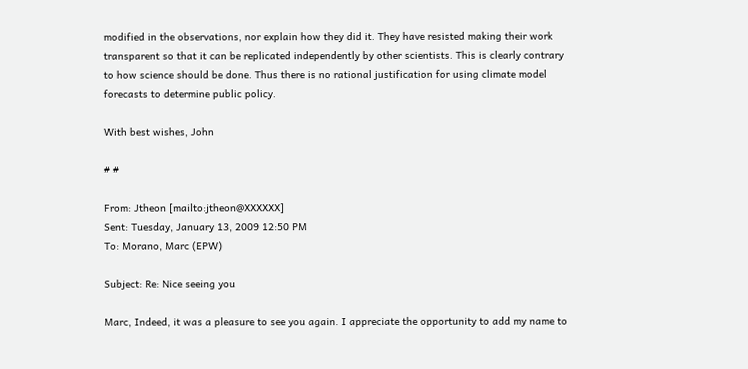modified in the observations, nor explain how they did it. They have resisted making their work transparent so that it can be replicated independently by other scientists. This is clearly contrary to how science should be done. Thus there is no rational justification for using climate model forecasts to determine public policy.

With best wishes, John

# #

From: Jtheon [mailto:jtheon@XXXXXX]
Sent: Tuesday, January 13, 2009 12:50 PM
To: Morano, Marc (EPW)

Subject: Re: Nice seeing you

Marc, Indeed, it was a pleasure to see you again. I appreciate the opportunity to add my name to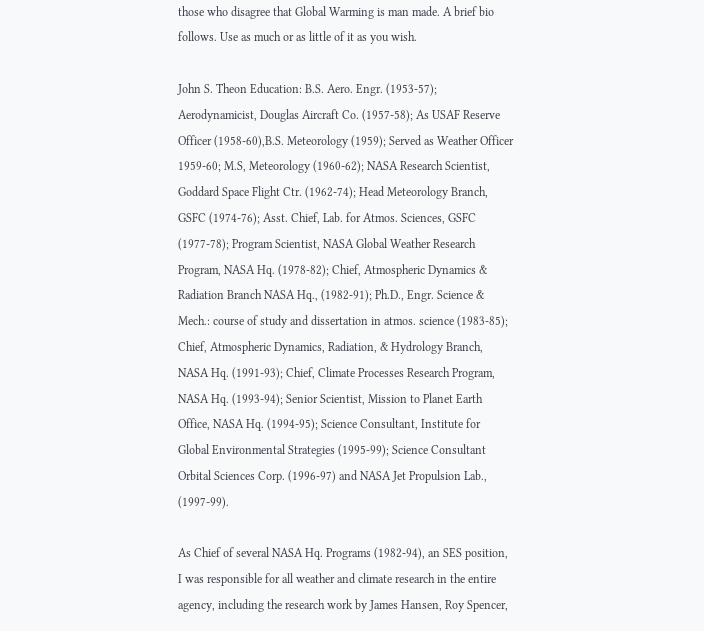those who disagree that Global Warming is man made. A brief bio follows. Use as much or as little of it as you wish.

John S. Theon Education: B.S. Aero. Engr. (1953-57); Aerodynamicist, Douglas Aircraft Co. (1957-58); As USAF Reserve Officer (1958-60),B.S. Meteorology (1959); Served as Weather Officer 1959-60; M.S, Meteorology (1960-62); NASA Research Scientist, Goddard Space Flight Ctr. (1962-74); Head Meteorology Branch, GSFC (1974-76); Asst. Chief, Lab. for Atmos. Sciences, GSFC (1977-78); Program Scientist, NASA Global Weather Research Program, NASA Hq. (1978-82); Chief, Atmospheric Dynamics & Radiation Branch NASA Hq., (1982-91); Ph.D., Engr. Science & Mech.: course of study and dissertation in atmos. science (1983-85); Chief, Atmospheric Dynamics, Radiation, & Hydrology Branch, NASA Hq. (1991-93); Chief, Climate Processes Research Program, NASA Hq. (1993-94); Senior Scientist, Mission to Planet Earth Office, NASA Hq. (1994-95); Science Consultant, Institute for Global Environmental Strategies (1995-99); Science Consultant Orbital Sciences Corp. (1996-97) and NASA Jet Propulsion Lab., (1997-99).

As Chief of several NASA Hq. Programs (1982-94), an SES position, I was responsible for all weather and climate research in the entire agency, including the research work by James Hansen, Roy Spencer,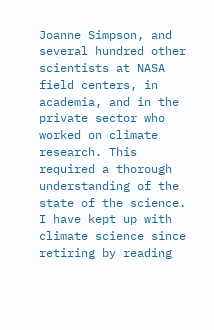Joanne Simpson, and several hundred other scientists at NASA field centers, in academia, and in the private sector who worked on climate research. This required a thorough understanding of the state of the science. I have kept up with climate science since retiring by reading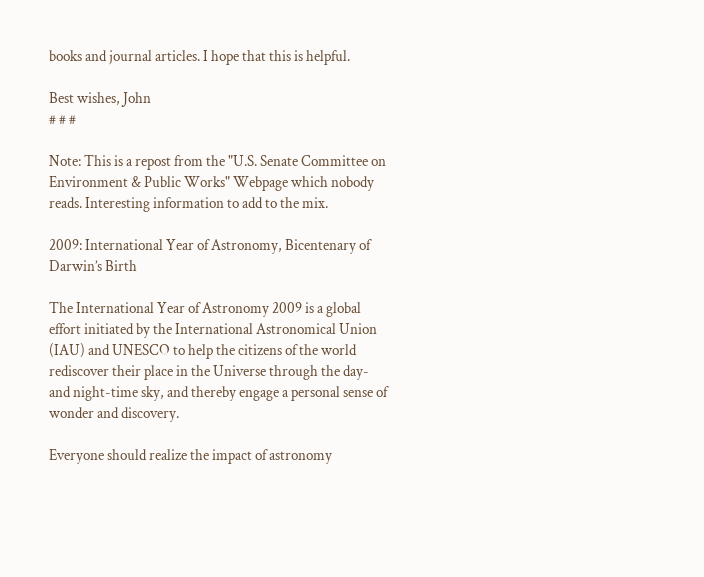books and journal articles. I hope that this is helpful.

Best wishes, John
# # #

Note: This is a repost from the "U.S. Senate Committee on Environment & Public Works" Webpage which nobody reads. Interesting information to add to the mix.

2009: International Year of Astronomy, Bicentenary of Darwin’s Birth

The International Year of Astronomy 2009 is a global effort initiated by the International Astronomical Union (IAU) and UNESCO to help the citizens of the world rediscover their place in the Universe through the day- and night-time sky, and thereby engage a personal sense of wonder and discovery.

Everyone should realize the impact of astronomy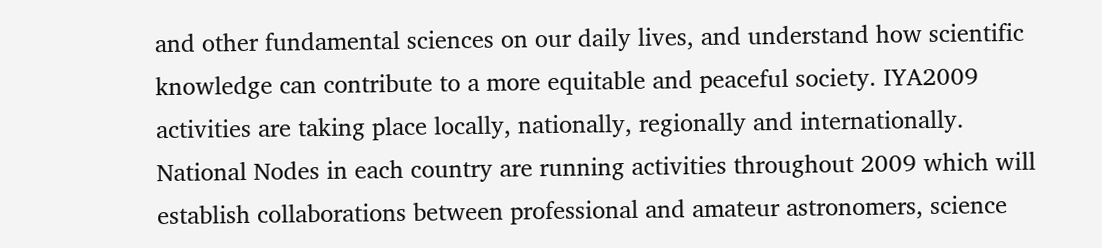and other fundamental sciences on our daily lives, and understand how scientific knowledge can contribute to a more equitable and peaceful society. IYA2009 activities are taking place locally, nationally, regionally and internationally. National Nodes in each country are running activities throughout 2009 which will establish collaborations between professional and amateur astronomers, science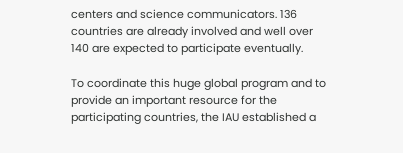centers and science communicators. 136 countries are already involved and well over 140 are expected to participate eventually.

To coordinate this huge global program and to provide an important resource for the participating countries, the IAU established a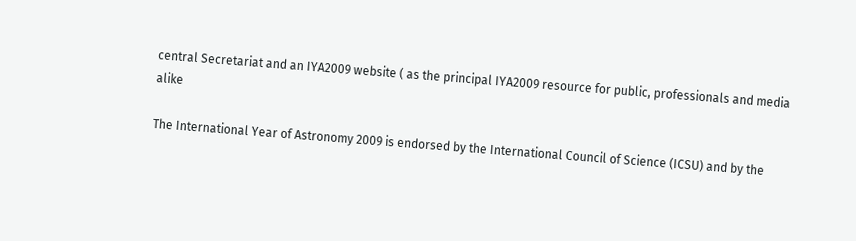central Secretariat and an IYA2009 website ( as the principal IYA2009 resource for public, professionals and media alike

The International Year of Astronomy 2009 is endorsed by the International Council of Science (ICSU) and by the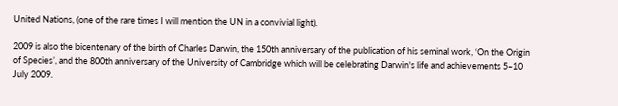United Nations, (one of the rare times I will mention the UN in a convivial light).

2009 is also the bicentenary of the birth of Charles Darwin, the 150th anniversary of the publication of his seminal work, ‘On the Origin of Species’, and the 800th anniversary of the University of Cambridge which will be celebrating Darwin's life and achievements 5–10 July 2009.